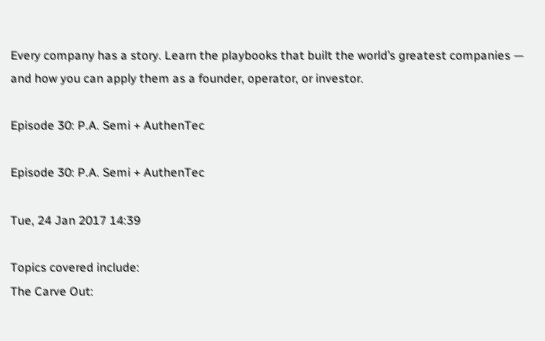Every company has a story. Learn the playbooks that built the world’s greatest companies — and how you can apply them as a founder, operator, or investor.

Episode 30: P.A. Semi + AuthenTec

Episode 30: P.A. Semi + AuthenTec

Tue, 24 Jan 2017 14:39

Topics covered include:
The Carve Out: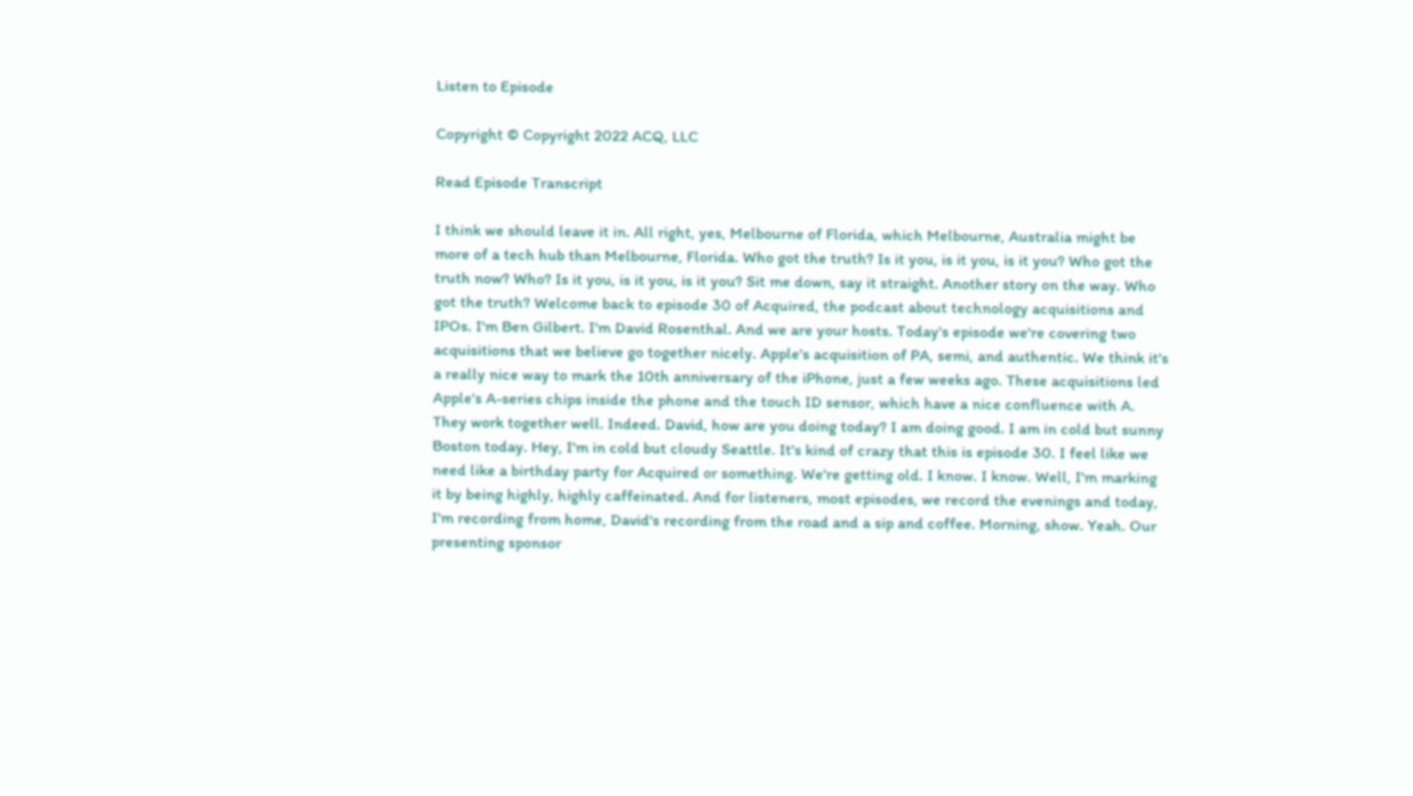Listen to Episode

Copyright © Copyright 2022 ACQ, LLC

Read Episode Transcript

I think we should leave it in. All right, yes, Melbourne of Florida, which Melbourne, Australia might be more of a tech hub than Melbourne, Florida. Who got the truth? Is it you, is it you, is it you? Who got the truth now? Who? Is it you, is it you, is it you? Sit me down, say it straight. Another story on the way. Who got the truth? Welcome back to episode 30 of Acquired, the podcast about technology acquisitions and IPOs. I'm Ben Gilbert. I'm David Rosenthal. And we are your hosts. Today's episode we're covering two acquisitions that we believe go together nicely. Apple's acquisition of PA, semi, and authentic. We think it's a really nice way to mark the 10th anniversary of the iPhone, just a few weeks ago. These acquisitions led Apple's A-series chips inside the phone and the touch ID sensor, which have a nice confluence with A. They work together well. Indeed. David, how are you doing today? I am doing good. I am in cold but sunny Boston today. Hey, I'm in cold but cloudy Seattle. It's kind of crazy that this is episode 30. I feel like we need like a birthday party for Acquired or something. We're getting old. I know. I know. Well, I'm marking it by being highly, highly caffeinated. And for listeners, most episodes, we record the evenings and today, I'm recording from home, David's recording from the road and a sip and coffee. Morning, show. Yeah. Our presenting sponsor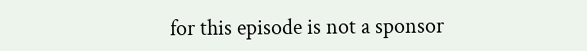for this episode is not a sponsor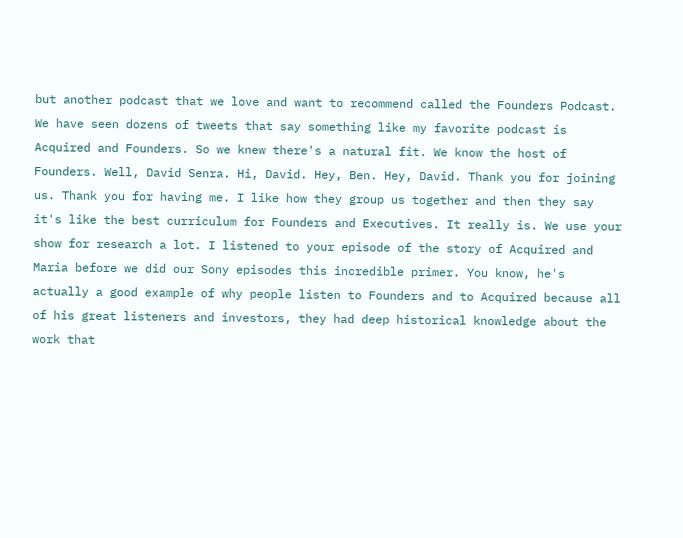but another podcast that we love and want to recommend called the Founders Podcast. We have seen dozens of tweets that say something like my favorite podcast is Acquired and Founders. So we knew there's a natural fit. We know the host of Founders. Well, David Senra. Hi, David. Hey, Ben. Hey, David. Thank you for joining us. Thank you for having me. I like how they group us together and then they say it's like the best curriculum for Founders and Executives. It really is. We use your show for research a lot. I listened to your episode of the story of Acquired and Maria before we did our Sony episodes this incredible primer. You know, he's actually a good example of why people listen to Founders and to Acquired because all of his great listeners and investors, they had deep historical knowledge about the work that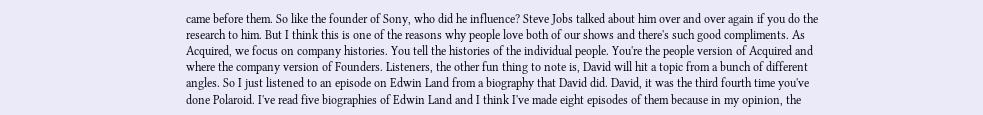came before them. So like the founder of Sony, who did he influence? Steve Jobs talked about him over and over again if you do the research to him. But I think this is one of the reasons why people love both of our shows and there's such good compliments. As Acquired, we focus on company histories. You tell the histories of the individual people. You're the people version of Acquired and where the company version of Founders. Listeners, the other fun thing to note is, David will hit a topic from a bunch of different angles. So I just listened to an episode on Edwin Land from a biography that David did. David, it was the third fourth time you've done Polaroid. I've read five biographies of Edwin Land and I think I've made eight episodes of them because in my opinion, the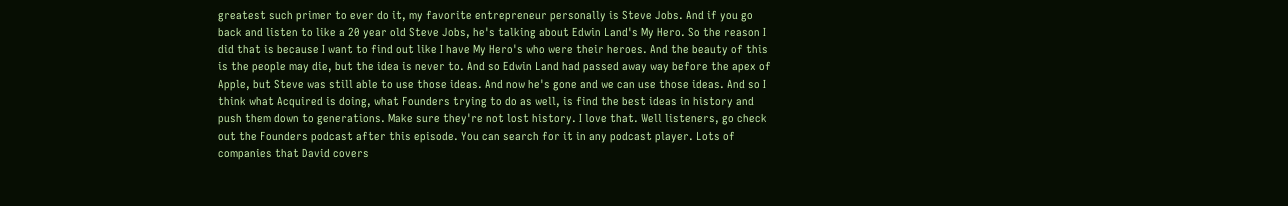greatest such primer to ever do it, my favorite entrepreneur personally is Steve Jobs. And if you go back and listen to like a 20 year old Steve Jobs, he's talking about Edwin Land's My Hero. So the reason I did that is because I want to find out like I have My Hero's who were their heroes. And the beauty of this is the people may die, but the idea is never to. And so Edwin Land had passed away way before the apex of Apple, but Steve was still able to use those ideas. And now he's gone and we can use those ideas. And so I think what Acquired is doing, what Founders trying to do as well, is find the best ideas in history and push them down to generations. Make sure they're not lost history. I love that. Well listeners, go check out the Founders podcast after this episode. You can search for it in any podcast player. Lots of companies that David covers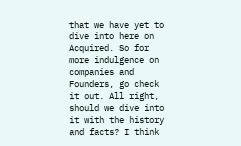that we have yet to dive into here on Acquired. So for more indulgence on companies and Founders, go check it out. All right, should we dive into it with the history and facts? I think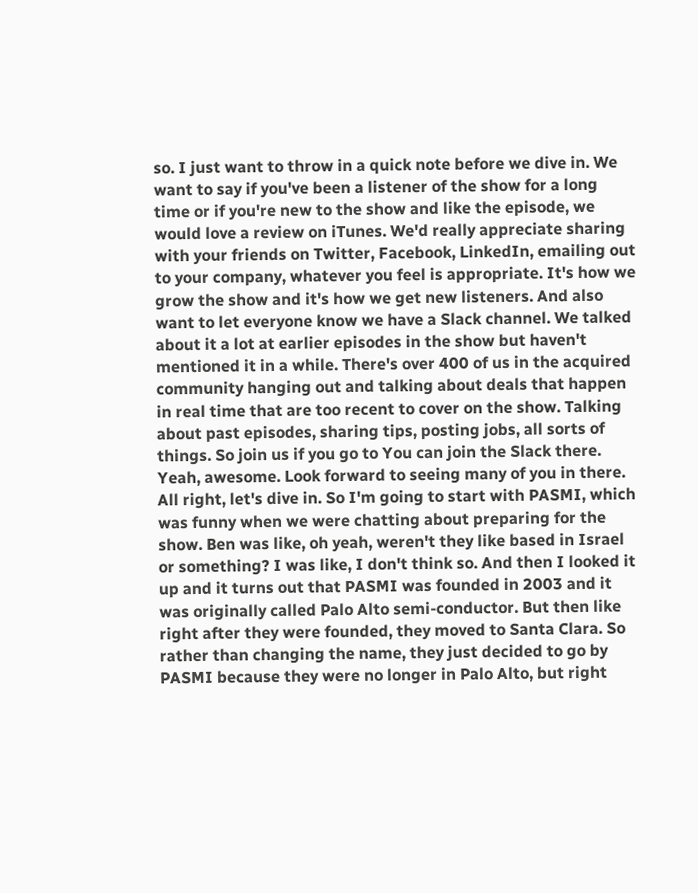so. I just want to throw in a quick note before we dive in. We want to say if you've been a listener of the show for a long time or if you're new to the show and like the episode, we would love a review on iTunes. We'd really appreciate sharing with your friends on Twitter, Facebook, LinkedIn, emailing out to your company, whatever you feel is appropriate. It's how we grow the show and it's how we get new listeners. And also want to let everyone know we have a Slack channel. We talked about it a lot at earlier episodes in the show but haven't mentioned it in a while. There's over 400 of us in the acquired community hanging out and talking about deals that happen in real time that are too recent to cover on the show. Talking about past episodes, sharing tips, posting jobs, all sorts of things. So join us if you go to You can join the Slack there. Yeah, awesome. Look forward to seeing many of you in there. All right, let's dive in. So I'm going to start with PASMI, which was funny when we were chatting about preparing for the show. Ben was like, oh yeah, weren't they like based in Israel or something? I was like, I don't think so. And then I looked it up and it turns out that PASMI was founded in 2003 and it was originally called Palo Alto semi-conductor. But then like right after they were founded, they moved to Santa Clara. So rather than changing the name, they just decided to go by PASMI because they were no longer in Palo Alto, but right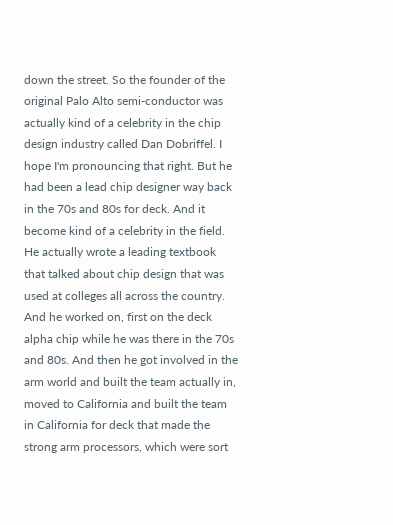down the street. So the founder of the original Palo Alto semi-conductor was actually kind of a celebrity in the chip design industry called Dan Dobriffel. I hope I'm pronouncing that right. But he had been a lead chip designer way back in the 70s and 80s for deck. And it become kind of a celebrity in the field. He actually wrote a leading textbook that talked about chip design that was used at colleges all across the country. And he worked on, first on the deck alpha chip while he was there in the 70s and 80s. And then he got involved in the arm world and built the team actually in, moved to California and built the team in California for deck that made the strong arm processors, which were sort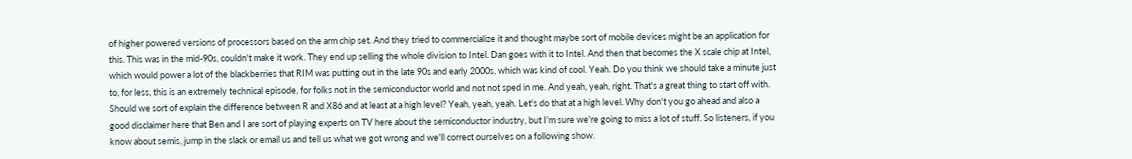of higher powered versions of processors based on the arm chip set. And they tried to commercialize it and thought maybe sort of mobile devices might be an application for this. This was in the mid-90s, couldn't make it work. They end up selling the whole division to Intel. Dan goes with it to Intel. And then that becomes the X scale chip at Intel, which would power a lot of the blackberries that RIM was putting out in the late 90s and early 2000s, which was kind of cool. Yeah. Do you think we should take a minute just to, for less, this is an extremely technical episode, for folks not in the semiconductor world and not not sped in me. And yeah, yeah, right. That's a great thing to start off with. Should we sort of explain the difference between R and X86 and at least at a high level? Yeah, yeah, yeah. Let's do that at a high level. Why don't you go ahead and also a good disclaimer here that Ben and I are sort of playing experts on TV here about the semiconductor industry, but I'm sure we're going to miss a lot of stuff. So listeners, if you know about semis, jump in the slack or email us and tell us what we got wrong and we'll correct ourselves on a following show.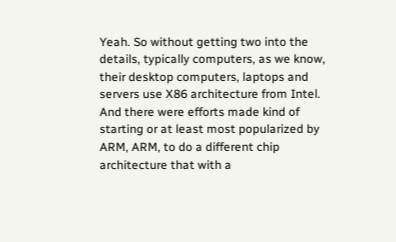Yeah. So without getting two into the details, typically computers, as we know, their desktop computers, laptops and servers use X86 architecture from Intel. And there were efforts made kind of starting or at least most popularized by ARM, ARM, to do a different chip architecture that with a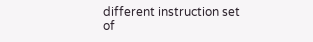different instruction set of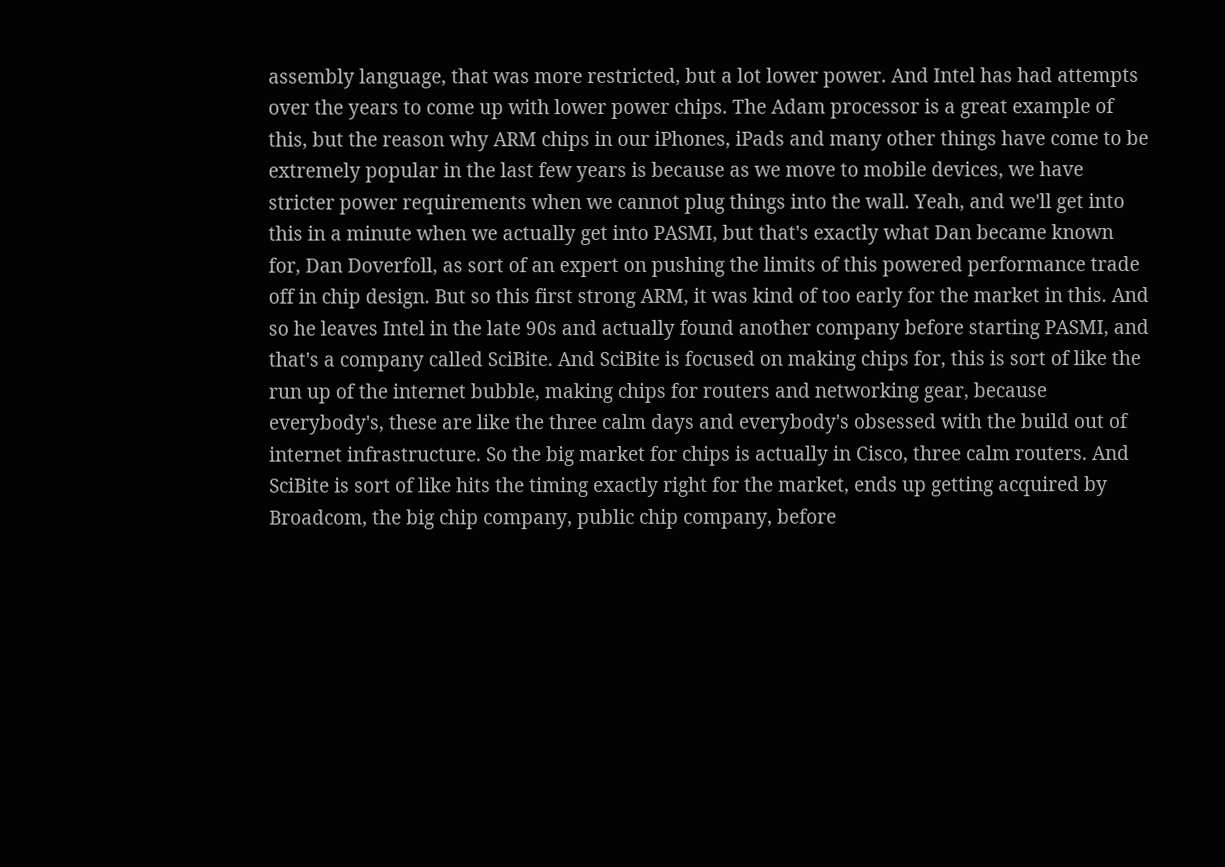assembly language, that was more restricted, but a lot lower power. And Intel has had attempts over the years to come up with lower power chips. The Adam processor is a great example of this, but the reason why ARM chips in our iPhones, iPads and many other things have come to be extremely popular in the last few years is because as we move to mobile devices, we have stricter power requirements when we cannot plug things into the wall. Yeah, and we'll get into this in a minute when we actually get into PASMI, but that's exactly what Dan became known for, Dan Doverfoll, as sort of an expert on pushing the limits of this powered performance trade off in chip design. But so this first strong ARM, it was kind of too early for the market in this. And so he leaves Intel in the late 90s and actually found another company before starting PASMI, and that's a company called SciBite. And SciBite is focused on making chips for, this is sort of like the run up of the internet bubble, making chips for routers and networking gear, because everybody's, these are like the three calm days and everybody's obsessed with the build out of internet infrastructure. So the big market for chips is actually in Cisco, three calm routers. And SciBite is sort of like hits the timing exactly right for the market, ends up getting acquired by Broadcom, the big chip company, public chip company, before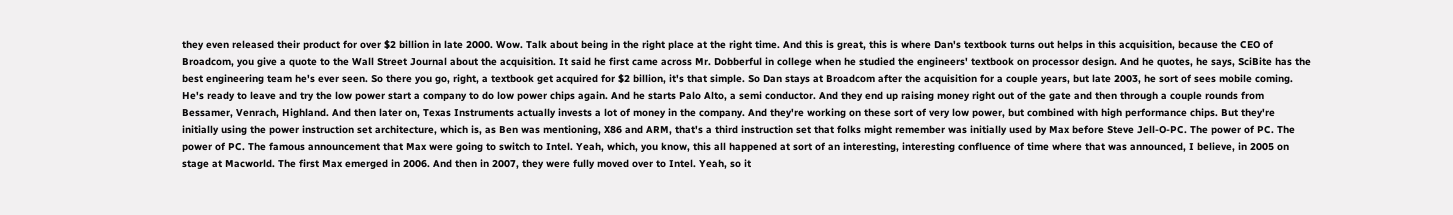they even released their product for over $2 billion in late 2000. Wow. Talk about being in the right place at the right time. And this is great, this is where Dan's textbook turns out helps in this acquisition, because the CEO of Broadcom, you give a quote to the Wall Street Journal about the acquisition. It said he first came across Mr. Dobberful in college when he studied the engineers' textbook on processor design. And he quotes, he says, SciBite has the best engineering team he's ever seen. So there you go, right, a textbook get acquired for $2 billion, it's that simple. So Dan stays at Broadcom after the acquisition for a couple years, but late 2003, he sort of sees mobile coming. He's ready to leave and try the low power start a company to do low power chips again. And he starts Palo Alto, a semi conductor. And they end up raising money right out of the gate and then through a couple rounds from Bessamer, Venrach, Highland. And then later on, Texas Instruments actually invests a lot of money in the company. And they're working on these sort of very low power, but combined with high performance chips. But they're initially using the power instruction set architecture, which is, as Ben was mentioning, X86 and ARM, that's a third instruction set that folks might remember was initially used by Max before Steve Jell-O-PC. The power of PC. The power of PC. The famous announcement that Max were going to switch to Intel. Yeah, which, you know, this all happened at sort of an interesting, interesting confluence of time where that was announced, I believe, in 2005 on stage at Macworld. The first Max emerged in 2006. And then in 2007, they were fully moved over to Intel. Yeah, so it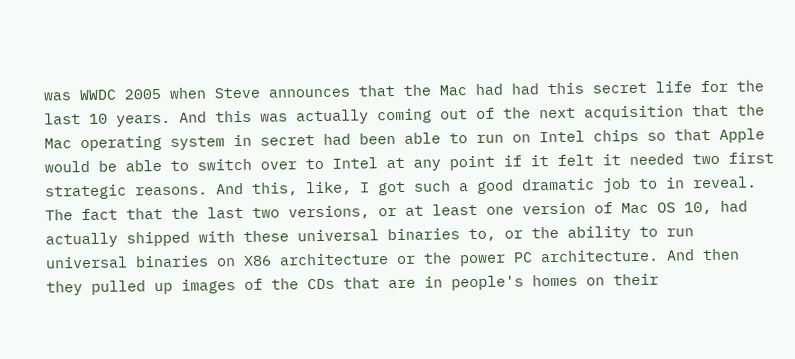was WWDC 2005 when Steve announces that the Mac had had this secret life for the last 10 years. And this was actually coming out of the next acquisition that the Mac operating system in secret had been able to run on Intel chips so that Apple would be able to switch over to Intel at any point if it felt it needed two first strategic reasons. And this, like, I got such a good dramatic job to in reveal. The fact that the last two versions, or at least one version of Mac OS 10, had actually shipped with these universal binaries to, or the ability to run universal binaries on X86 architecture or the power PC architecture. And then they pulled up images of the CDs that are in people's homes on their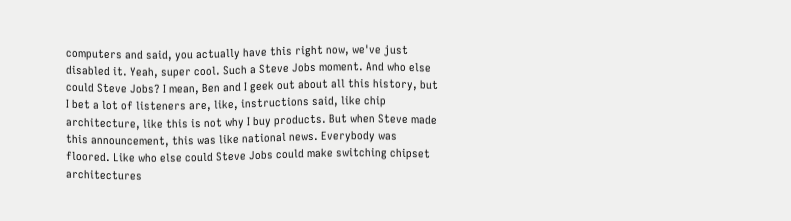computers and said, you actually have this right now, we've just disabled it. Yeah, super cool. Such a Steve Jobs moment. And who else could Steve Jobs? I mean, Ben and I geek out about all this history, but I bet a lot of listeners are, like, instructions said, like chip architecture, like this is not why I buy products. But when Steve made this announcement, this was like national news. Everybody was floored. Like who else could Steve Jobs could make switching chipset architectures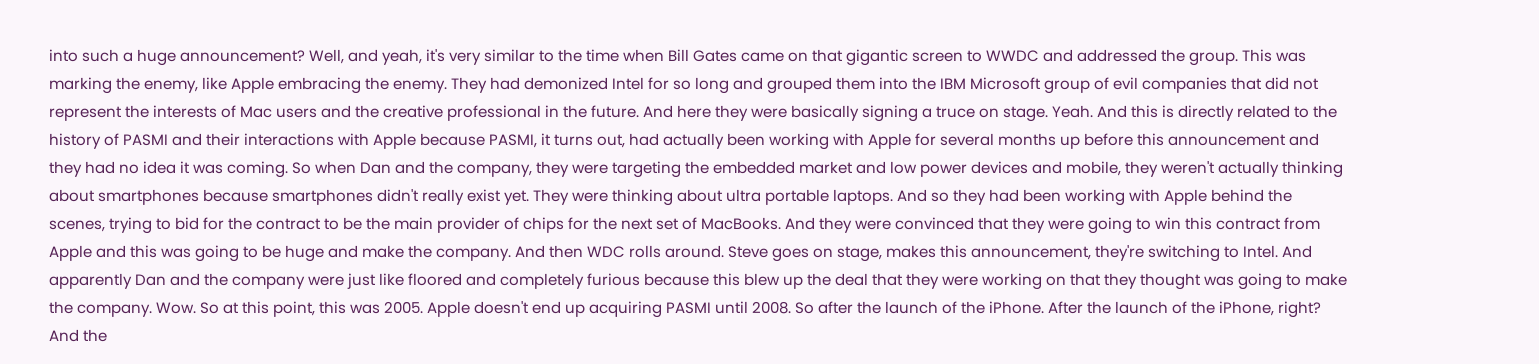into such a huge announcement? Well, and yeah, it's very similar to the time when Bill Gates came on that gigantic screen to WWDC and addressed the group. This was marking the enemy, like Apple embracing the enemy. They had demonized Intel for so long and grouped them into the IBM Microsoft group of evil companies that did not represent the interests of Mac users and the creative professional in the future. And here they were basically signing a truce on stage. Yeah. And this is directly related to the history of PASMI and their interactions with Apple because PASMI, it turns out, had actually been working with Apple for several months up before this announcement and they had no idea it was coming. So when Dan and the company, they were targeting the embedded market and low power devices and mobile, they weren't actually thinking about smartphones because smartphones didn't really exist yet. They were thinking about ultra portable laptops. And so they had been working with Apple behind the scenes, trying to bid for the contract to be the main provider of chips for the next set of MacBooks. And they were convinced that they were going to win this contract from Apple and this was going to be huge and make the company. And then WDC rolls around. Steve goes on stage, makes this announcement, they're switching to Intel. And apparently Dan and the company were just like floored and completely furious because this blew up the deal that they were working on that they thought was going to make the company. Wow. So at this point, this was 2005. Apple doesn't end up acquiring PASMI until 2008. So after the launch of the iPhone. After the launch of the iPhone, right? And the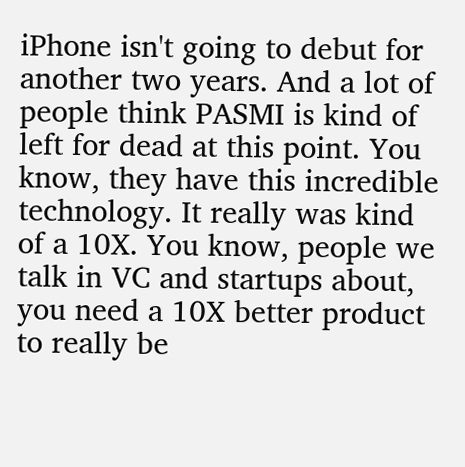iPhone isn't going to debut for another two years. And a lot of people think PASMI is kind of left for dead at this point. You know, they have this incredible technology. It really was kind of a 10X. You know, people we talk in VC and startups about, you need a 10X better product to really be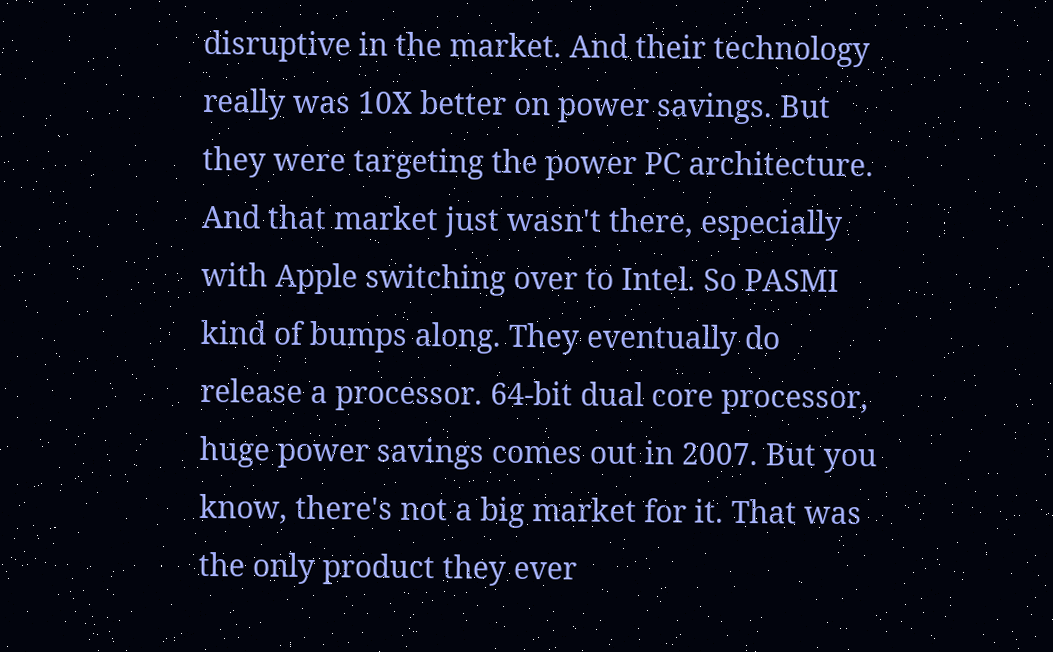disruptive in the market. And their technology really was 10X better on power savings. But they were targeting the power PC architecture. And that market just wasn't there, especially with Apple switching over to Intel. So PASMI kind of bumps along. They eventually do release a processor. 64-bit dual core processor, huge power savings comes out in 2007. But you know, there's not a big market for it. That was the only product they ever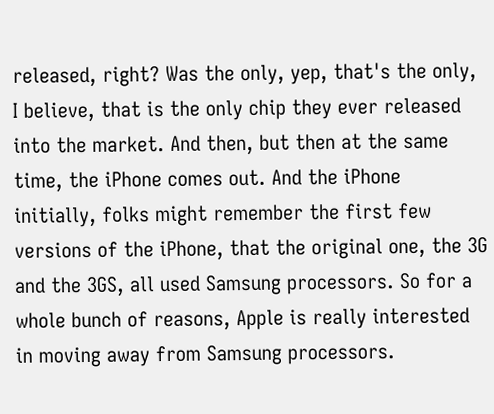released, right? Was the only, yep, that's the only, I believe, that is the only chip they ever released into the market. And then, but then at the same time, the iPhone comes out. And the iPhone initially, folks might remember the first few versions of the iPhone, that the original one, the 3G and the 3GS, all used Samsung processors. So for a whole bunch of reasons, Apple is really interested in moving away from Samsung processors.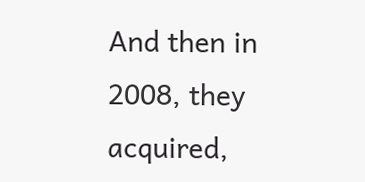And then in 2008, they acquired,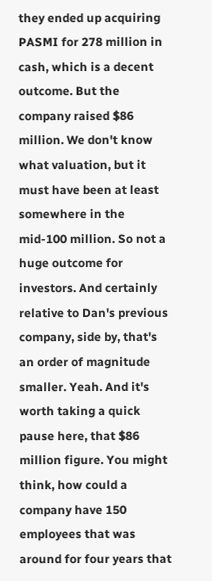they ended up acquiring PASMI for 278 million in cash, which is a decent outcome. But the company raised $86 million. We don't know what valuation, but it must have been at least somewhere in the mid-100 million. So not a huge outcome for investors. And certainly relative to Dan's previous company, side by, that's an order of magnitude smaller. Yeah. And it's worth taking a quick pause here, that $86 million figure. You might think, how could a company have 150 employees that was around for four years that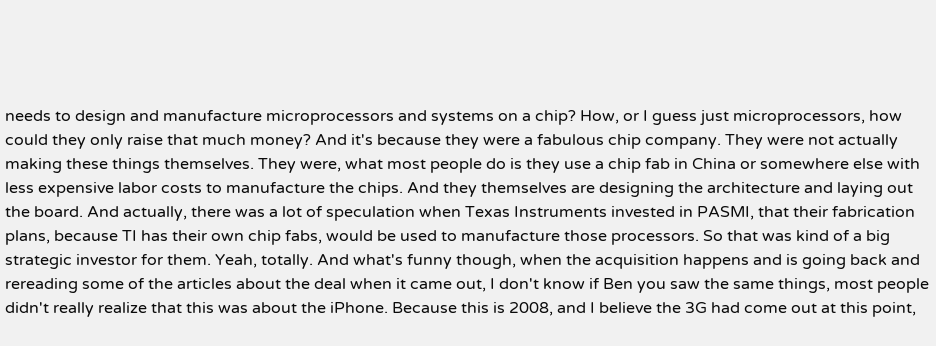needs to design and manufacture microprocessors and systems on a chip? How, or I guess just microprocessors, how could they only raise that much money? And it's because they were a fabulous chip company. They were not actually making these things themselves. They were, what most people do is they use a chip fab in China or somewhere else with less expensive labor costs to manufacture the chips. And they themselves are designing the architecture and laying out the board. And actually, there was a lot of speculation when Texas Instruments invested in PASMI, that their fabrication plans, because TI has their own chip fabs, would be used to manufacture those processors. So that was kind of a big strategic investor for them. Yeah, totally. And what's funny though, when the acquisition happens and is going back and rereading some of the articles about the deal when it came out, I don't know if Ben you saw the same things, most people didn't really realize that this was about the iPhone. Because this is 2008, and I believe the 3G had come out at this point,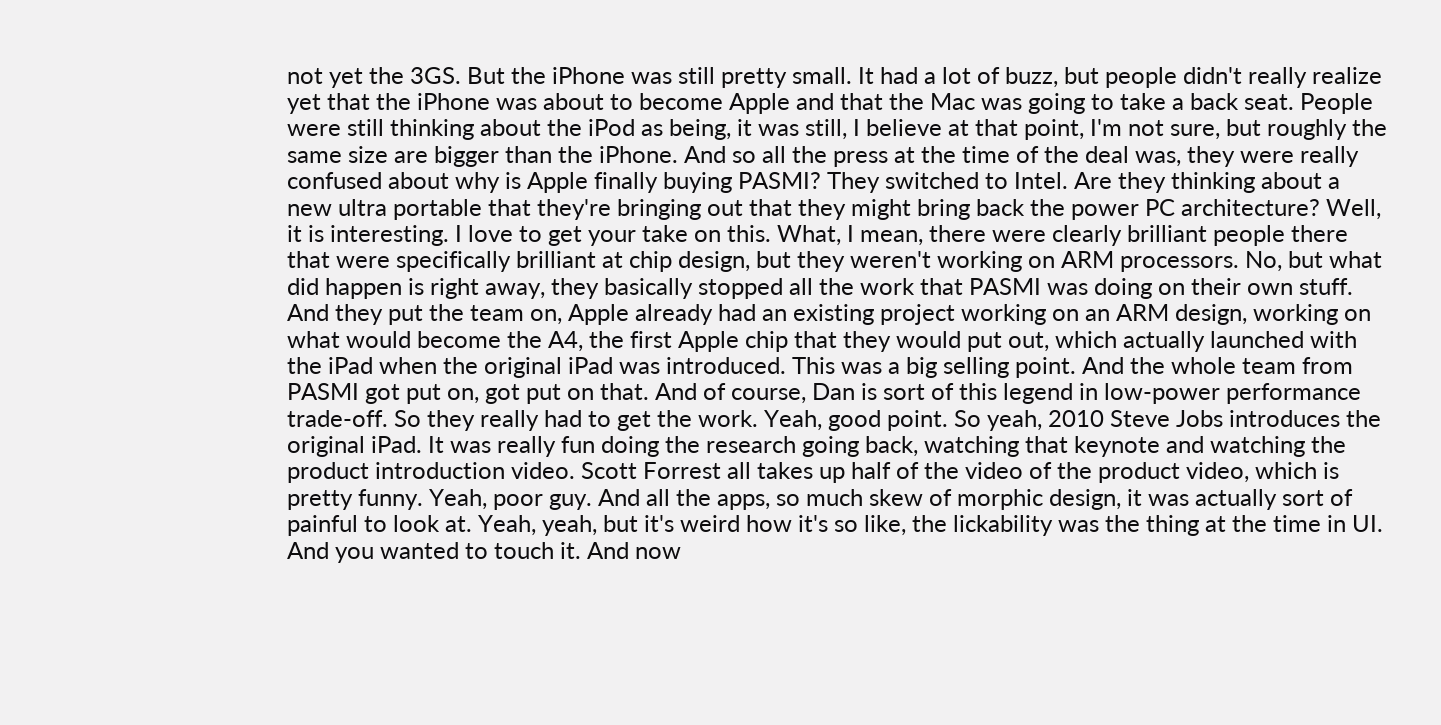not yet the 3GS. But the iPhone was still pretty small. It had a lot of buzz, but people didn't really realize yet that the iPhone was about to become Apple and that the Mac was going to take a back seat. People were still thinking about the iPod as being, it was still, I believe at that point, I'm not sure, but roughly the same size are bigger than the iPhone. And so all the press at the time of the deal was, they were really confused about why is Apple finally buying PASMI? They switched to Intel. Are they thinking about a new ultra portable that they're bringing out that they might bring back the power PC architecture? Well, it is interesting. I love to get your take on this. What, I mean, there were clearly brilliant people there that were specifically brilliant at chip design, but they weren't working on ARM processors. No, but what did happen is right away, they basically stopped all the work that PASMI was doing on their own stuff. And they put the team on, Apple already had an existing project working on an ARM design, working on what would become the A4, the first Apple chip that they would put out, which actually launched with the iPad when the original iPad was introduced. This was a big selling point. And the whole team from PASMI got put on, got put on that. And of course, Dan is sort of this legend in low-power performance trade-off. So they really had to get the work. Yeah, good point. So yeah, 2010 Steve Jobs introduces the original iPad. It was really fun doing the research going back, watching that keynote and watching the product introduction video. Scott Forrest all takes up half of the video of the product video, which is pretty funny. Yeah, poor guy. And all the apps, so much skew of morphic design, it was actually sort of painful to look at. Yeah, yeah, but it's weird how it's so like, the lickability was the thing at the time in UI. And you wanted to touch it. And now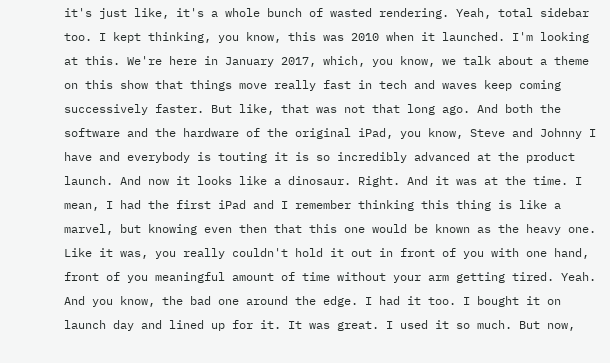it's just like, it's a whole bunch of wasted rendering. Yeah, total sidebar too. I kept thinking, you know, this was 2010 when it launched. I'm looking at this. We're here in January 2017, which, you know, we talk about a theme on this show that things move really fast in tech and waves keep coming successively faster. But like, that was not that long ago. And both the software and the hardware of the original iPad, you know, Steve and Johnny I have and everybody is touting it is so incredibly advanced at the product launch. And now it looks like a dinosaur. Right. And it was at the time. I mean, I had the first iPad and I remember thinking this thing is like a marvel, but knowing even then that this one would be known as the heavy one. Like it was, you really couldn't hold it out in front of you with one hand, front of you meaningful amount of time without your arm getting tired. Yeah. And you know, the bad one around the edge. I had it too. I bought it on launch day and lined up for it. It was great. I used it so much. But now,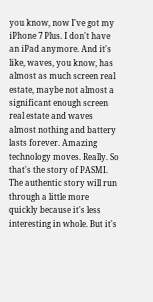you know, now I've got my iPhone 7 Plus. I don't have an iPad anymore. And it's like, waves, you know, has almost as much screen real estate, maybe not almost a significant enough screen real estate and waves almost nothing and battery lasts forever. Amazing technology moves. Really. So that's the story of PASMI. The authentic story will run through a little more quickly because it's less interesting in whole. But it's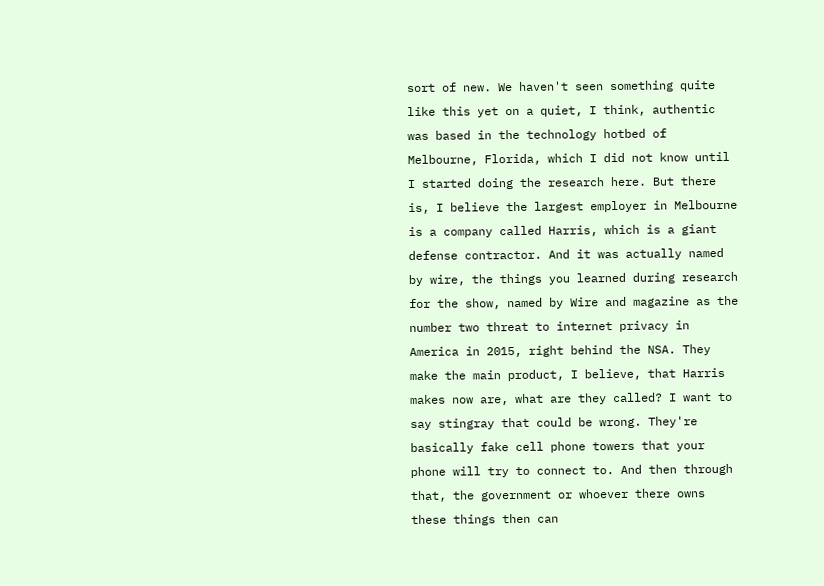sort of new. We haven't seen something quite like this yet on a quiet, I think, authentic was based in the technology hotbed of Melbourne, Florida, which I did not know until I started doing the research here. But there is, I believe the largest employer in Melbourne is a company called Harris, which is a giant defense contractor. And it was actually named by wire, the things you learned during research for the show, named by Wire and magazine as the number two threat to internet privacy in America in 2015, right behind the NSA. They make the main product, I believe, that Harris makes now are, what are they called? I want to say stingray that could be wrong. They're basically fake cell phone towers that your phone will try to connect to. And then through that, the government or whoever there owns these things then can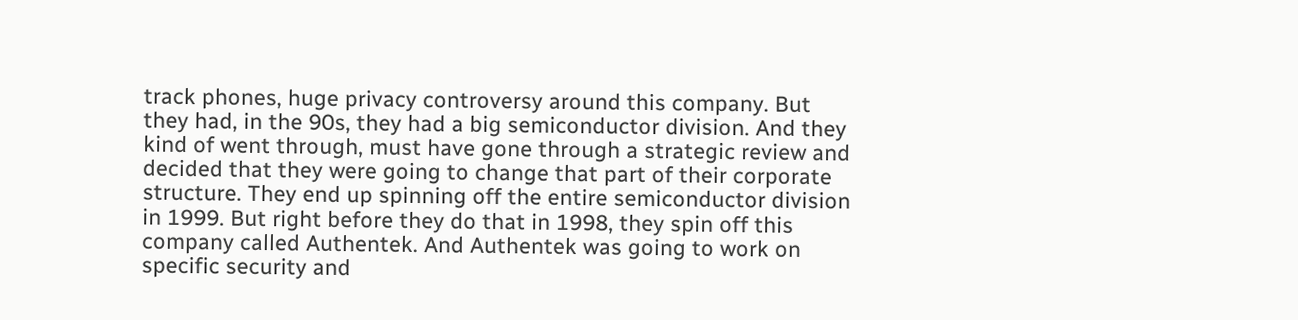track phones, huge privacy controversy around this company. But they had, in the 90s, they had a big semiconductor division. And they kind of went through, must have gone through a strategic review and decided that they were going to change that part of their corporate structure. They end up spinning off the entire semiconductor division in 1999. But right before they do that in 1998, they spin off this company called Authentek. And Authentek was going to work on specific security and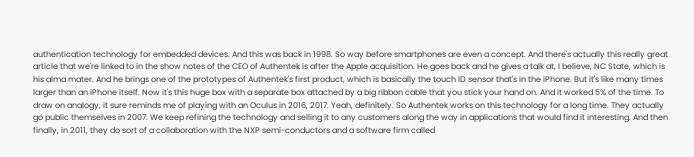authentication technology for embedded devices. And this was back in 1998. So way before smartphones are even a concept. And there's actually this really great article that we're linked to in the show notes of the CEO of Authentek is after the Apple acquisition. He goes back and he gives a talk at, I believe, NC State, which is his alma mater. And he brings one of the prototypes of Authentek's first product, which is basically the touch ID sensor that's in the iPhone. But it's like many times larger than an iPhone itself. Now it's this huge box with a separate box attached by a big ribbon cable that you stick your hand on. And it worked 5% of the time. To draw on analogy, it sure reminds me of playing with an Oculus in 2016, 2017. Yeah, definitely. So Authentek works on this technology for a long time. They actually go public themselves in 2007. We keep refining the technology and selling it to any customers along the way in applications that would find it interesting. And then finally, in 2011, they do sort of a collaboration with the NXP semi-conductors and a software firm called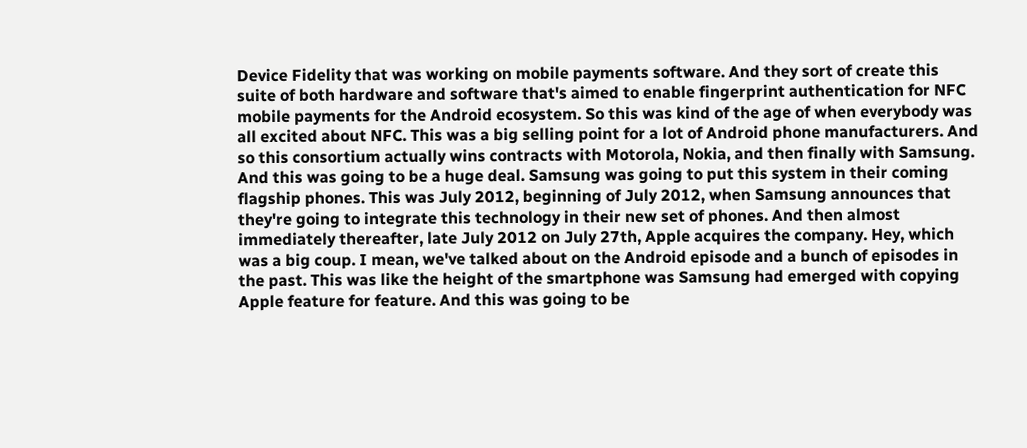Device Fidelity that was working on mobile payments software. And they sort of create this suite of both hardware and software that's aimed to enable fingerprint authentication for NFC mobile payments for the Android ecosystem. So this was kind of the age of when everybody was all excited about NFC. This was a big selling point for a lot of Android phone manufacturers. And so this consortium actually wins contracts with Motorola, Nokia, and then finally with Samsung. And this was going to be a huge deal. Samsung was going to put this system in their coming flagship phones. This was July 2012, beginning of July 2012, when Samsung announces that they're going to integrate this technology in their new set of phones. And then almost immediately thereafter, late July 2012 on July 27th, Apple acquires the company. Hey, which was a big coup. I mean, we've talked about on the Android episode and a bunch of episodes in the past. This was like the height of the smartphone was Samsung had emerged with copying Apple feature for feature. And this was going to be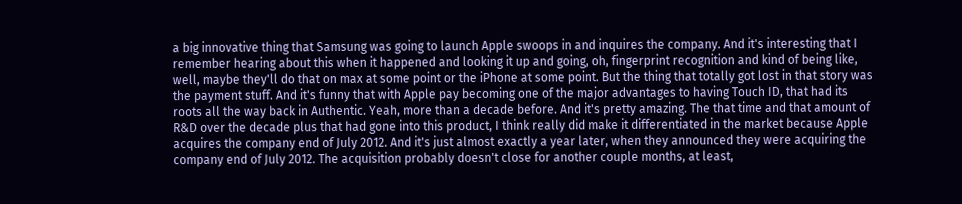a big innovative thing that Samsung was going to launch Apple swoops in and inquires the company. And it's interesting that I remember hearing about this when it happened and looking it up and going, oh, fingerprint recognition and kind of being like, well, maybe they'll do that on max at some point or the iPhone at some point. But the thing that totally got lost in that story was the payment stuff. And it's funny that with Apple pay becoming one of the major advantages to having Touch ID, that had its roots all the way back in Authentic. Yeah, more than a decade before. And it's pretty amazing. The that time and that amount of R&D over the decade plus that had gone into this product, I think really did make it differentiated in the market because Apple acquires the company end of July 2012. And it's just almost exactly a year later, when they announced they were acquiring the company end of July 2012. The acquisition probably doesn't close for another couple months, at least,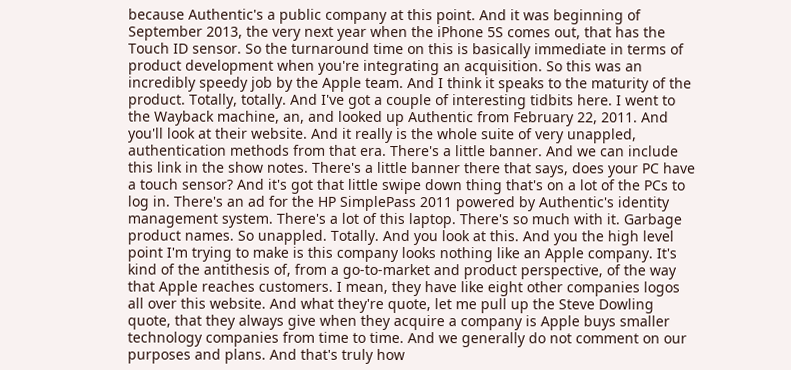because Authentic's a public company at this point. And it was beginning of September 2013, the very next year when the iPhone 5S comes out, that has the Touch ID sensor. So the turnaround time on this is basically immediate in terms of product development when you're integrating an acquisition. So this was an incredibly speedy job by the Apple team. And I think it speaks to the maturity of the product. Totally, totally. And I've got a couple of interesting tidbits here. I went to the Wayback machine, an, and looked up Authentic from February 22, 2011. And you'll look at their website. And it really is the whole suite of very unappled, authentication methods from that era. There's a little banner. And we can include this link in the show notes. There's a little banner there that says, does your PC have a touch sensor? And it's got that little swipe down thing that's on a lot of the PCs to log in. There's an ad for the HP SimplePass 2011 powered by Authentic's identity management system. There's a lot of this laptop. There's so much with it. Garbage product names. So unappled. Totally. And you look at this. And you the high level point I'm trying to make is this company looks nothing like an Apple company. It's kind of the antithesis of, from a go-to-market and product perspective, of the way that Apple reaches customers. I mean, they have like eight other companies logos all over this website. And what they're quote, let me pull up the Steve Dowling quote, that they always give when they acquire a company is Apple buys smaller technology companies from time to time. And we generally do not comment on our purposes and plans. And that's truly how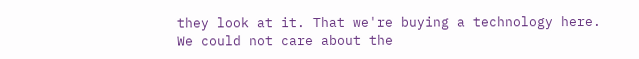they look at it. That we're buying a technology here. We could not care about the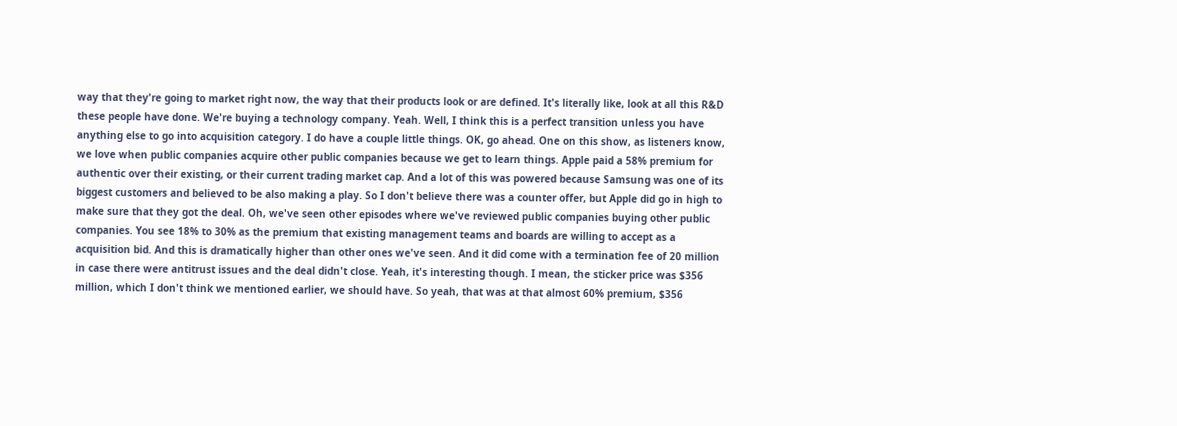way that they're going to market right now, the way that their products look or are defined. It's literally like, look at all this R&D these people have done. We're buying a technology company. Yeah. Well, I think this is a perfect transition unless you have anything else to go into acquisition category. I do have a couple little things. OK, go ahead. One on this show, as listeners know, we love when public companies acquire other public companies because we get to learn things. Apple paid a 58% premium for authentic over their existing, or their current trading market cap. And a lot of this was powered because Samsung was one of its biggest customers and believed to be also making a play. So I don't believe there was a counter offer, but Apple did go in high to make sure that they got the deal. Oh, we've seen other episodes where we've reviewed public companies buying other public companies. You see 18% to 30% as the premium that existing management teams and boards are willing to accept as a acquisition bid. And this is dramatically higher than other ones we've seen. And it did come with a termination fee of 20 million in case there were antitrust issues and the deal didn't close. Yeah, it's interesting though. I mean, the sticker price was $356 million, which I don't think we mentioned earlier, we should have. So yeah, that was at that almost 60% premium, $356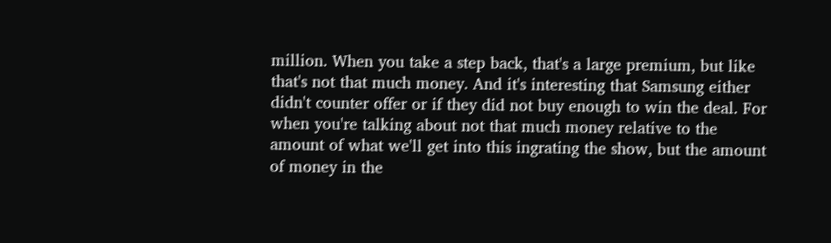million. When you take a step back, that's a large premium, but like that's not that much money. And it's interesting that Samsung either didn't counter offer or if they did not buy enough to win the deal. For when you're talking about not that much money relative to the amount of what we'll get into this ingrating the show, but the amount of money in the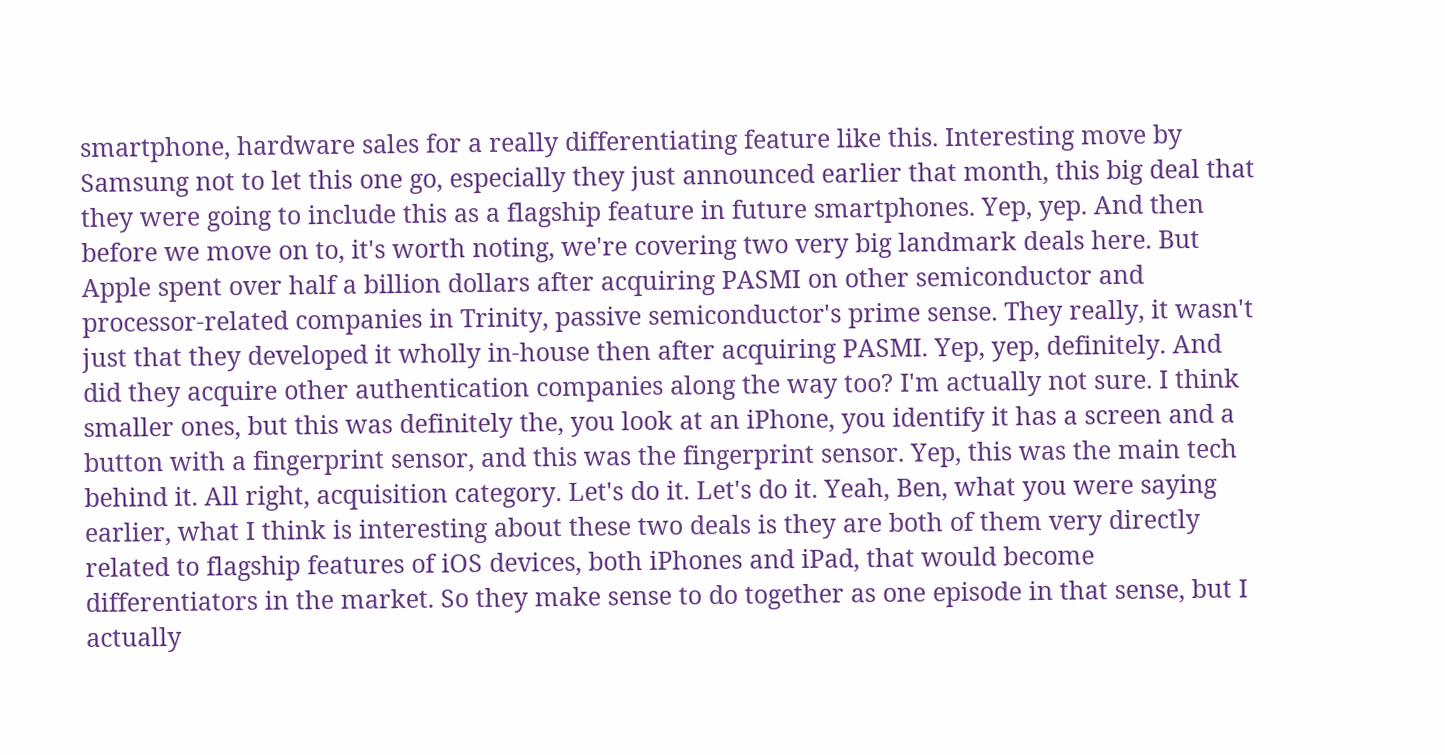smartphone, hardware sales for a really differentiating feature like this. Interesting move by Samsung not to let this one go, especially they just announced earlier that month, this big deal that they were going to include this as a flagship feature in future smartphones. Yep, yep. And then before we move on to, it's worth noting, we're covering two very big landmark deals here. But Apple spent over half a billion dollars after acquiring PASMI on other semiconductor and processor-related companies in Trinity, passive semiconductor's prime sense. They really, it wasn't just that they developed it wholly in-house then after acquiring PASMI. Yep, yep, definitely. And did they acquire other authentication companies along the way too? I'm actually not sure. I think smaller ones, but this was definitely the, you look at an iPhone, you identify it has a screen and a button with a fingerprint sensor, and this was the fingerprint sensor. Yep, this was the main tech behind it. All right, acquisition category. Let's do it. Let's do it. Yeah, Ben, what you were saying earlier, what I think is interesting about these two deals is they are both of them very directly related to flagship features of iOS devices, both iPhones and iPad, that would become differentiators in the market. So they make sense to do together as one episode in that sense, but I actually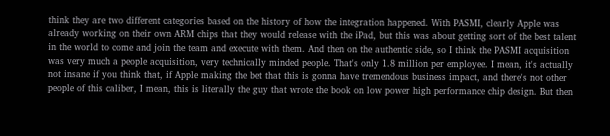think they are two different categories based on the history of how the integration happened. With PASMI, clearly Apple was already working on their own ARM chips that they would release with the iPad, but this was about getting sort of the best talent in the world to come and join the team and execute with them. And then on the authentic side, so I think the PASMI acquisition was very much a people acquisition, very technically minded people. That's only 1.8 million per employee. I mean, it's actually not insane if you think that, if Apple making the bet that this is gonna have tremendous business impact, and there's not other people of this caliber, I mean, this is literally the guy that wrote the book on low power high performance chip design. But then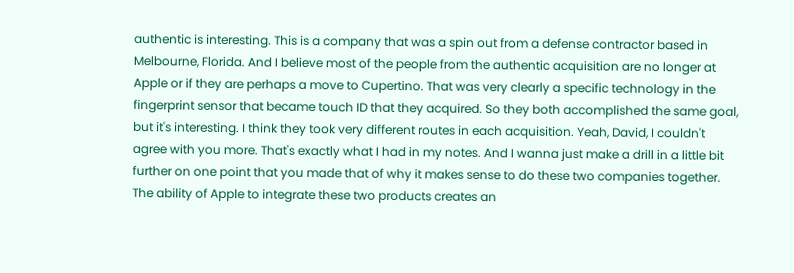authentic is interesting. This is a company that was a spin out from a defense contractor based in Melbourne, Florida. And I believe most of the people from the authentic acquisition are no longer at Apple or if they are perhaps a move to Cupertino. That was very clearly a specific technology in the fingerprint sensor that became touch ID that they acquired. So they both accomplished the same goal, but it's interesting. I think they took very different routes in each acquisition. Yeah, David, I couldn't agree with you more. That's exactly what I had in my notes. And I wanna just make a drill in a little bit further on one point that you made that of why it makes sense to do these two companies together. The ability of Apple to integrate these two products creates an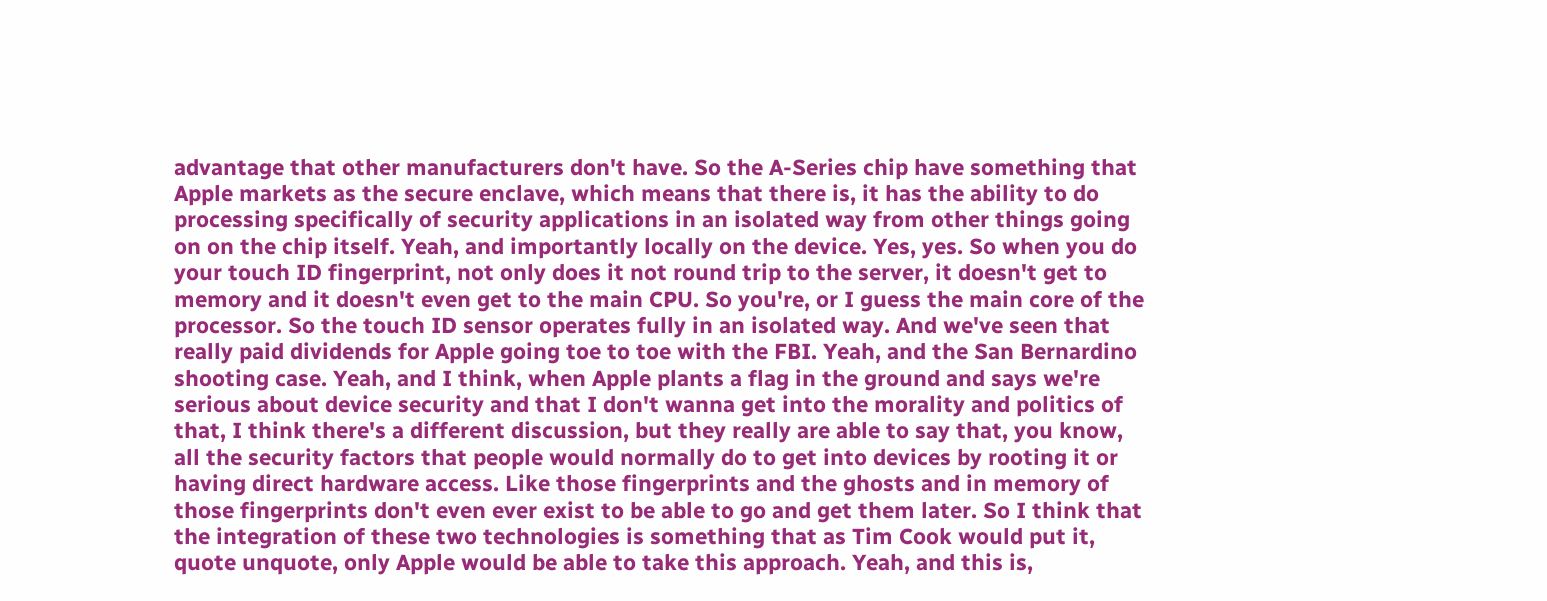advantage that other manufacturers don't have. So the A-Series chip have something that Apple markets as the secure enclave, which means that there is, it has the ability to do processing specifically of security applications in an isolated way from other things going on on the chip itself. Yeah, and importantly locally on the device. Yes, yes. So when you do your touch ID fingerprint, not only does it not round trip to the server, it doesn't get to memory and it doesn't even get to the main CPU. So you're, or I guess the main core of the processor. So the touch ID sensor operates fully in an isolated way. And we've seen that really paid dividends for Apple going toe to toe with the FBI. Yeah, and the San Bernardino shooting case. Yeah, and I think, when Apple plants a flag in the ground and says we're serious about device security and that I don't wanna get into the morality and politics of that, I think there's a different discussion, but they really are able to say that, you know, all the security factors that people would normally do to get into devices by rooting it or having direct hardware access. Like those fingerprints and the ghosts and in memory of those fingerprints don't even ever exist to be able to go and get them later. So I think that the integration of these two technologies is something that as Tim Cook would put it, quote unquote, only Apple would be able to take this approach. Yeah, and this is,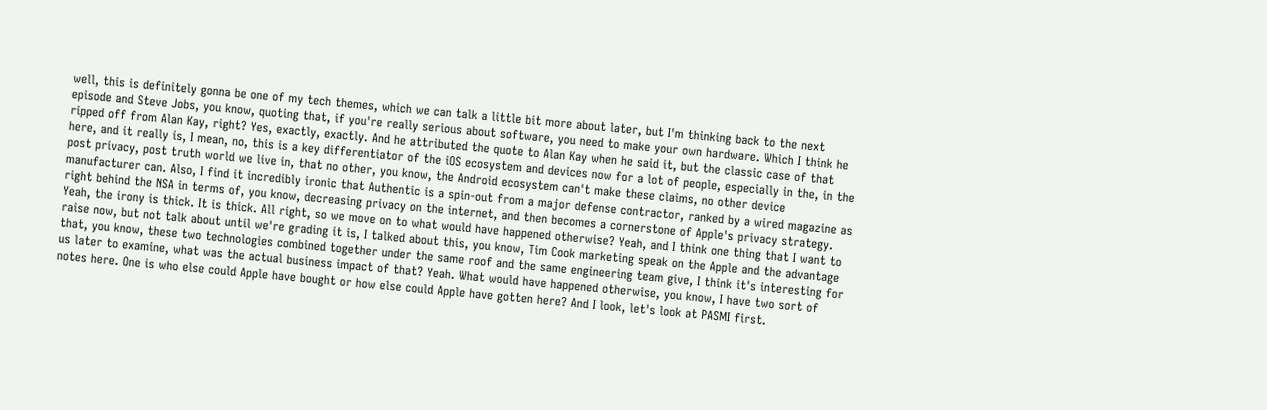well, this is definitely gonna be one of my tech themes, which we can talk a little bit more about later, but I'm thinking back to the next episode and Steve Jobs, you know, quoting that, if you're really serious about software, you need to make your own hardware. Which I think he ripped off from Alan Kay, right? Yes, exactly, exactly. And he attributed the quote to Alan Kay when he said it, but the classic case of that here, and it really is, I mean, no, this is a key differentiator of the iOS ecosystem and devices now for a lot of people, especially in the, in the post privacy, post truth world we live in, that no other, you know, the Android ecosystem can't make these claims, no other device manufacturer can. Also, I find it incredibly ironic that Authentic is a spin-out from a major defense contractor, ranked by a wired magazine as right behind the NSA in terms of, you know, decreasing privacy on the internet, and then becomes a cornerstone of Apple's privacy strategy. Yeah, the irony is thick. It is thick. All right, so we move on to what would have happened otherwise? Yeah, and I think one thing that I want to raise now, but not talk about until we're grading it is, I talked about this, you know, Tim Cook marketing speak on the Apple and the advantage that, you know, these two technologies combined together under the same roof and the same engineering team give, I think it's interesting for us later to examine, what was the actual business impact of that? Yeah. What would have happened otherwise, you know, I have two sort of notes here. One is who else could Apple have bought or how else could Apple have gotten here? And I look, let's look at PASMI first.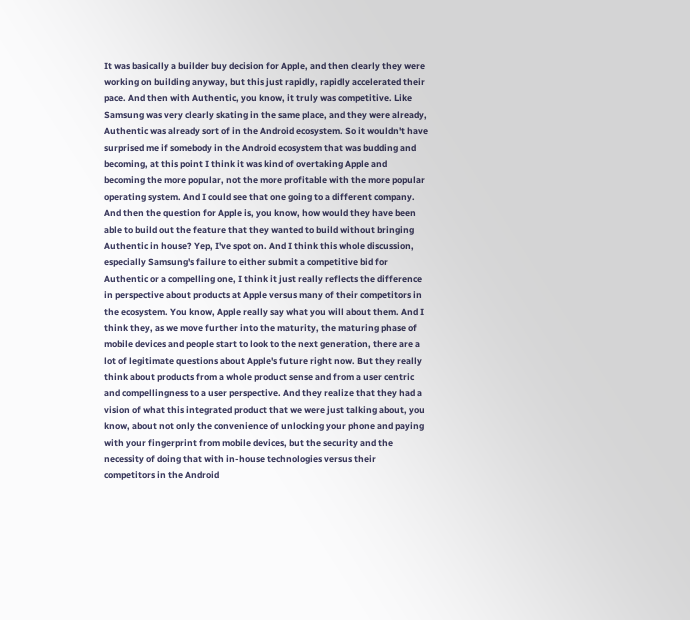It was basically a builder buy decision for Apple, and then clearly they were working on building anyway, but this just rapidly, rapidly accelerated their pace. And then with Authentic, you know, it truly was competitive. Like Samsung was very clearly skating in the same place, and they were already, Authentic was already sort of in the Android ecosystem. So it wouldn't have surprised me if somebody in the Android ecosystem that was budding and becoming, at this point I think it was kind of overtaking Apple and becoming the more popular, not the more profitable with the more popular operating system. And I could see that one going to a different company. And then the question for Apple is, you know, how would they have been able to build out the feature that they wanted to build without bringing Authentic in house? Yep, I've spot on. And I think this whole discussion, especially Samsung's failure to either submit a competitive bid for Authentic or a compelling one, I think it just really reflects the difference in perspective about products at Apple versus many of their competitors in the ecosystem. You know, Apple really say what you will about them. And I think they, as we move further into the maturity, the maturing phase of mobile devices and people start to look to the next generation, there are a lot of legitimate questions about Apple's future right now. But they really think about products from a whole product sense and from a user centric and compellingness to a user perspective. And they realize that they had a vision of what this integrated product that we were just talking about, you know, about not only the convenience of unlocking your phone and paying with your fingerprint from mobile devices, but the security and the necessity of doing that with in-house technologies versus their competitors in the Android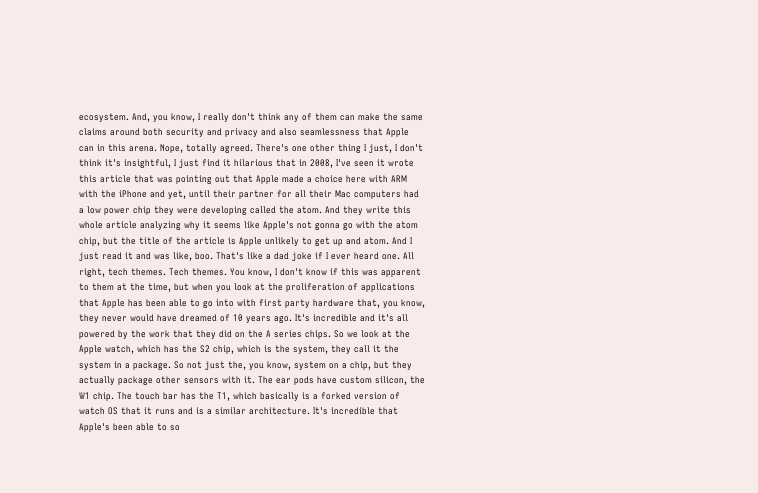ecosystem. And, you know, I really don't think any of them can make the same claims around both security and privacy and also seamlessness that Apple can in this arena. Nope, totally agreed. There's one other thing I just, I don't think it's insightful, I just find it hilarious that in 2008, I've seen it wrote this article that was pointing out that Apple made a choice here with ARM with the iPhone and yet, until their partner for all their Mac computers had a low power chip they were developing called the atom. And they write this whole article analyzing why it seems like Apple's not gonna go with the atom chip, but the title of the article is Apple unlikely to get up and atom. And I just read it and was like, boo. That's like a dad joke if I ever heard one. All right, tech themes. Tech themes. You know, I don't know if this was apparent to them at the time, but when you look at the proliferation of applications that Apple has been able to go into with first party hardware that, you know, they never would have dreamed of 10 years ago. It's incredible and it's all powered by the work that they did on the A series chips. So we look at the Apple watch, which has the S2 chip, which is the system, they call it the system in a package. So not just the, you know, system on a chip, but they actually package other sensors with it. The ear pods have custom silicon, the W1 chip. The touch bar has the T1, which basically is a forked version of watch OS that it runs and is a similar architecture. It's incredible that Apple's been able to so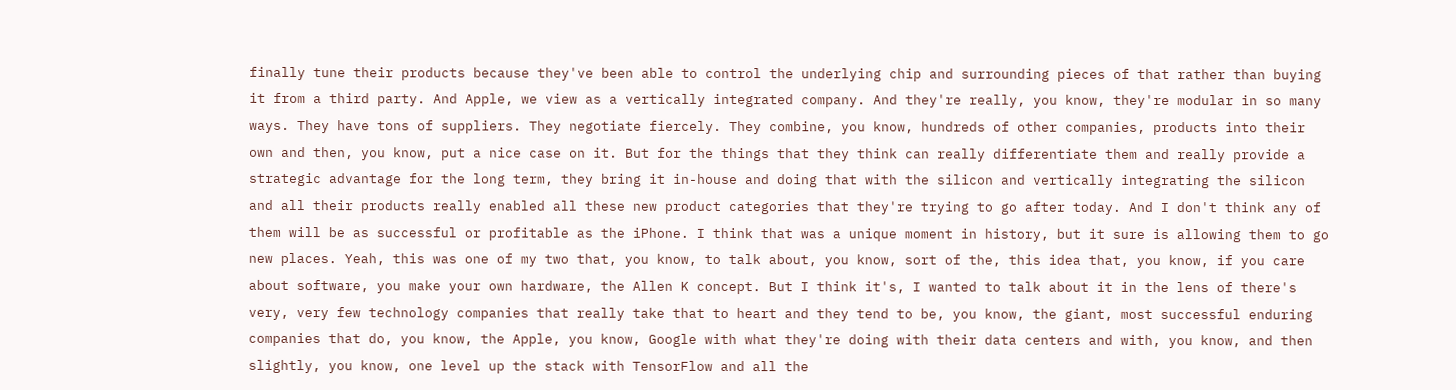finally tune their products because they've been able to control the underlying chip and surrounding pieces of that rather than buying it from a third party. And Apple, we view as a vertically integrated company. And they're really, you know, they're modular in so many ways. They have tons of suppliers. They negotiate fiercely. They combine, you know, hundreds of other companies, products into their own and then, you know, put a nice case on it. But for the things that they think can really differentiate them and really provide a strategic advantage for the long term, they bring it in-house and doing that with the silicon and vertically integrating the silicon and all their products really enabled all these new product categories that they're trying to go after today. And I don't think any of them will be as successful or profitable as the iPhone. I think that was a unique moment in history, but it sure is allowing them to go new places. Yeah, this was one of my two that, you know, to talk about, you know, sort of the, this idea that, you know, if you care about software, you make your own hardware, the Allen K concept. But I think it's, I wanted to talk about it in the lens of there's very, very few technology companies that really take that to heart and they tend to be, you know, the giant, most successful enduring companies that do, you know, the Apple, you know, Google with what they're doing with their data centers and with, you know, and then slightly, you know, one level up the stack with TensorFlow and all the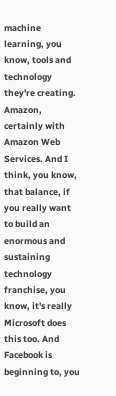machine learning, you know, tools and technology they're creating. Amazon, certainly with Amazon Web Services. And I think, you know, that balance, if you really want to build an enormous and sustaining technology franchise, you know, it's really Microsoft does this too. And Facebook is beginning to, you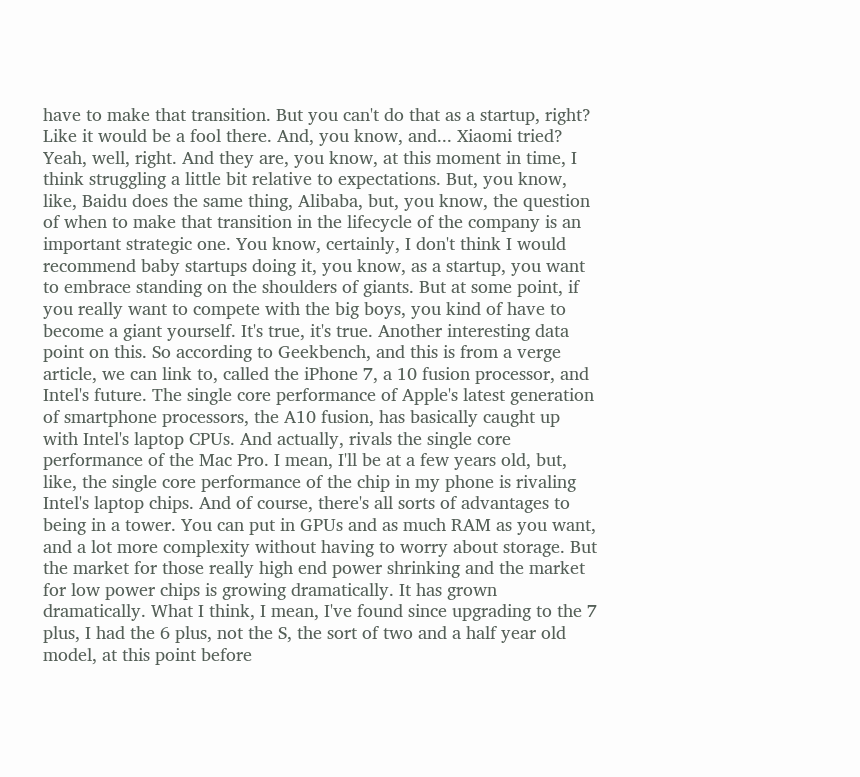have to make that transition. But you can't do that as a startup, right? Like it would be a fool there. And, you know, and... Xiaomi tried? Yeah, well, right. And they are, you know, at this moment in time, I think struggling a little bit relative to expectations. But, you know, like, Baidu does the same thing, Alibaba, but, you know, the question of when to make that transition in the lifecycle of the company is an important strategic one. You know, certainly, I don't think I would recommend baby startups doing it, you know, as a startup, you want to embrace standing on the shoulders of giants. But at some point, if you really want to compete with the big boys, you kind of have to become a giant yourself. It's true, it's true. Another interesting data point on this. So according to Geekbench, and this is from a verge article, we can link to, called the iPhone 7, a 10 fusion processor, and Intel's future. The single core performance of Apple's latest generation of smartphone processors, the A10 fusion, has basically caught up with Intel's laptop CPUs. And actually, rivals the single core performance of the Mac Pro. I mean, I'll be at a few years old, but, like, the single core performance of the chip in my phone is rivaling Intel's laptop chips. And of course, there's all sorts of advantages to being in a tower. You can put in GPUs and as much RAM as you want, and a lot more complexity without having to worry about storage. But the market for those really high end power shrinking and the market for low power chips is growing dramatically. It has grown dramatically. What I think, I mean, I've found since upgrading to the 7 plus, I had the 6 plus, not the S, the sort of two and a half year old model, at this point before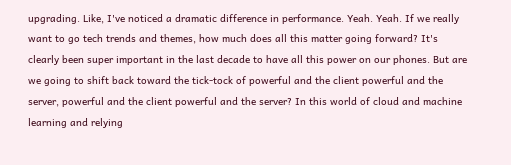upgrading. Like, I've noticed a dramatic difference in performance. Yeah. Yeah. If we really want to go tech trends and themes, how much does all this matter going forward? It's clearly been super important in the last decade to have all this power on our phones. But are we going to shift back toward the tick-tock of powerful and the client powerful and the server, powerful and the client powerful and the server? In this world of cloud and machine learning and relying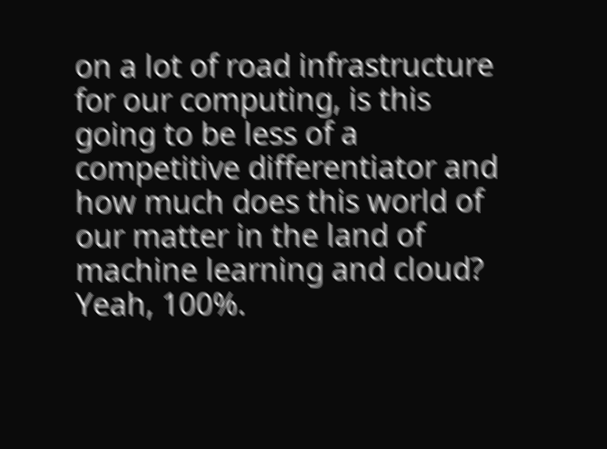on a lot of road infrastructure for our computing, is this going to be less of a competitive differentiator and how much does this world of our matter in the land of machine learning and cloud? Yeah, 100%.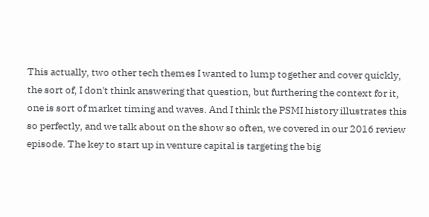This actually, two other tech themes I wanted to lump together and cover quickly, the sort of, I don't think answering that question, but furthering the context for it, one is sort of market timing and waves. And I think the PSMI history illustrates this so perfectly, and we talk about on the show so often, we covered in our 2016 review episode. The key to start up in venture capital is targeting the big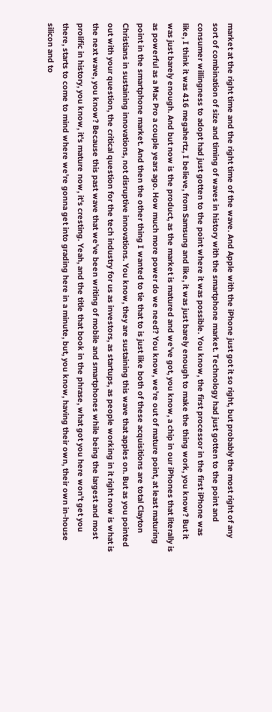market at the right time and the right time of the wave. And Apple with the iPhone just got it so right, but probably the most right of any sort of combination of size and timing of waves in history with the smartphone market. Technology had just gotten to the point and consumer willingness to adopt had just gotten to the point where it was possible. You know, the first processor in the first iPhone was like, I think it was 416 megahertz, I believe, from Samsung and like, it was just barely enough to make the thing work, you know? But it was just barely enough. And but now is the product, as the market is matured and we've got, you know, a chip in our iPhones that literally is as powerful as a Mac Pro a couple years ago. How much more power do we need? You know, we're out of mature point, at least maturing point in the smartphone market. And then the other thing I wanted to tie that to is just like both of these acquisitions are total Clayton Christians in sustaining innovations, not disruptive innovations. You know, they are sustaining this wave that apples on. But as you pointed out with your question, the critical question for the tech industry for us as investors, as startups, as people working in it right now is what is the next wave, you know? Because this past wave that we've been writing of mobile and smartphones while being the largest and most prolific in history, you know, it's mature now, it's cresting. Yeah, and the title that book in the phrase, what got you here won't get you there, starts to come to mind where we're gonna get into grading here in a minute, but, you know, having their own, their own in-house silicon and to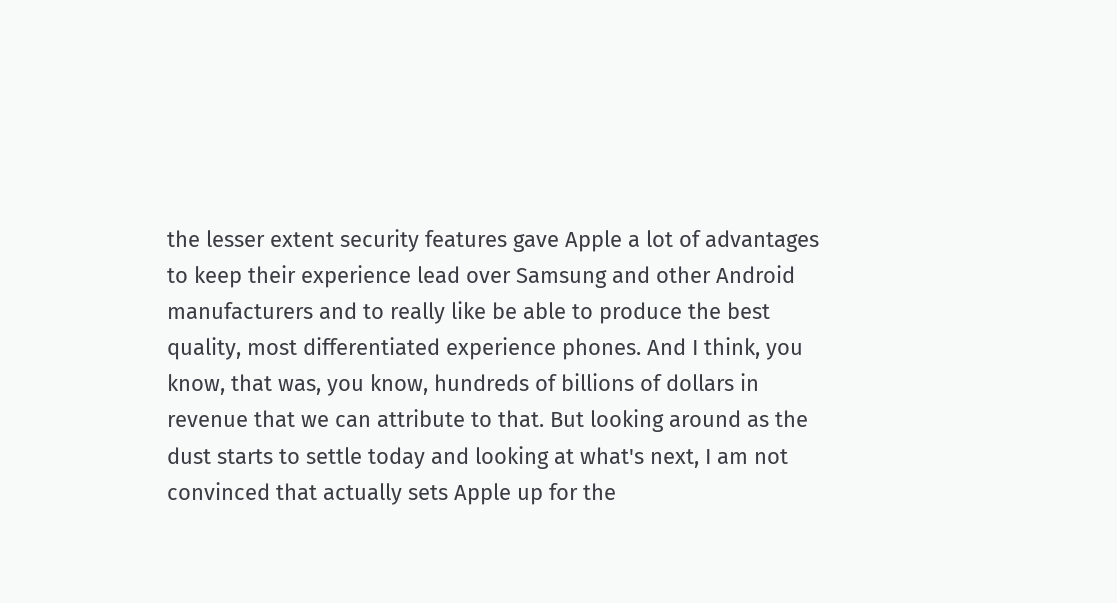the lesser extent security features gave Apple a lot of advantages to keep their experience lead over Samsung and other Android manufacturers and to really like be able to produce the best quality, most differentiated experience phones. And I think, you know, that was, you know, hundreds of billions of dollars in revenue that we can attribute to that. But looking around as the dust starts to settle today and looking at what's next, I am not convinced that actually sets Apple up for the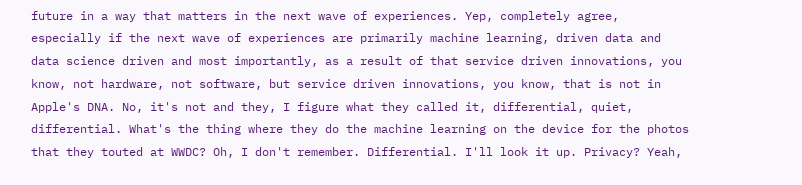future in a way that matters in the next wave of experiences. Yep, completely agree, especially if the next wave of experiences are primarily machine learning, driven data and data science driven and most importantly, as a result of that service driven innovations, you know, not hardware, not software, but service driven innovations, you know, that is not in Apple's DNA. No, it's not and they, I figure what they called it, differential, quiet, differential. What's the thing where they do the machine learning on the device for the photos that they touted at WWDC? Oh, I don't remember. Differential. I'll look it up. Privacy? Yeah,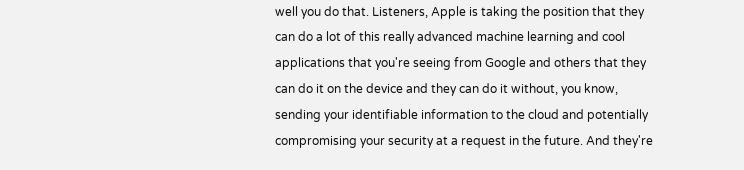well you do that. Listeners, Apple is taking the position that they can do a lot of this really advanced machine learning and cool applications that you're seeing from Google and others that they can do it on the device and they can do it without, you know, sending your identifiable information to the cloud and potentially compromising your security at a request in the future. And they're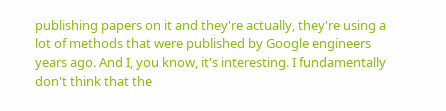publishing papers on it and they're actually, they're using a lot of methods that were published by Google engineers years ago. And I, you know, it's interesting. I fundamentally don't think that the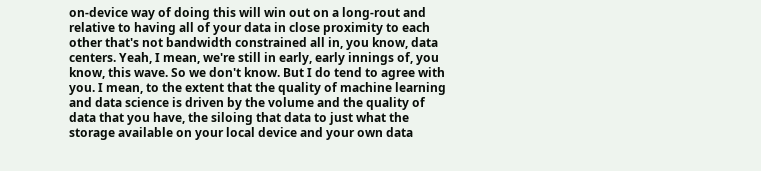on-device way of doing this will win out on a long-rout and relative to having all of your data in close proximity to each other that's not bandwidth constrained all in, you know, data centers. Yeah, I mean, we're still in early, early innings of, you know, this wave. So we don't know. But I do tend to agree with you. I mean, to the extent that the quality of machine learning and data science is driven by the volume and the quality of data that you have, the siloing that data to just what the storage available on your local device and your own data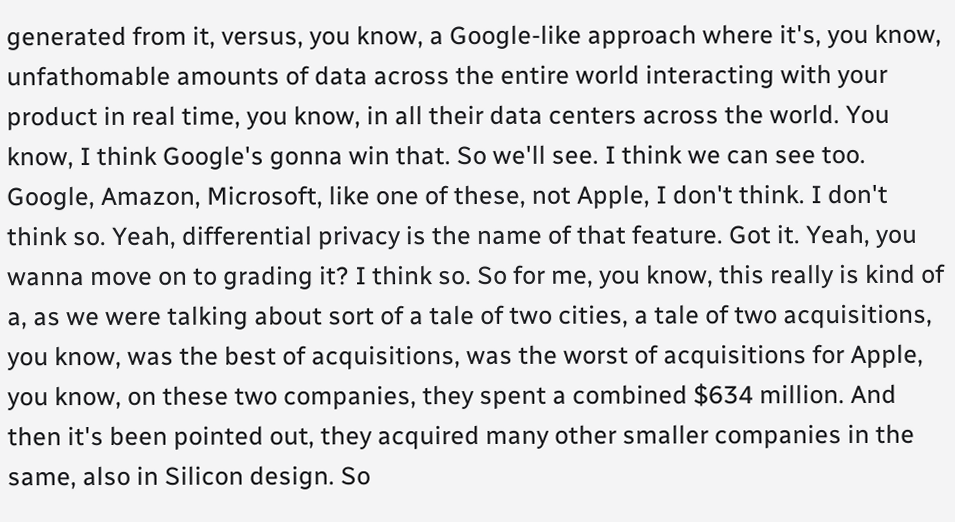generated from it, versus, you know, a Google-like approach where it's, you know, unfathomable amounts of data across the entire world interacting with your product in real time, you know, in all their data centers across the world. You know, I think Google's gonna win that. So we'll see. I think we can see too. Google, Amazon, Microsoft, like one of these, not Apple, I don't think. I don't think so. Yeah, differential privacy is the name of that feature. Got it. Yeah, you wanna move on to grading it? I think so. So for me, you know, this really is kind of a, as we were talking about sort of a tale of two cities, a tale of two acquisitions, you know, was the best of acquisitions, was the worst of acquisitions for Apple, you know, on these two companies, they spent a combined $634 million. And then it's been pointed out, they acquired many other smaller companies in the same, also in Silicon design. So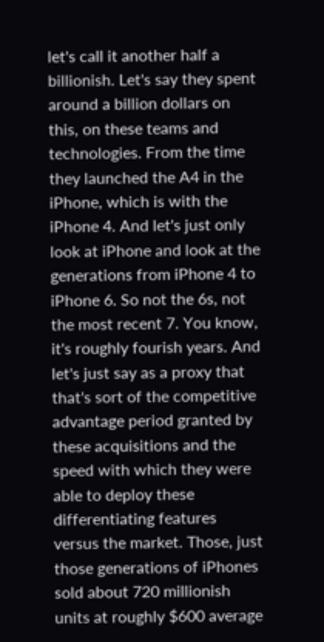let's call it another half a billionish. Let's say they spent around a billion dollars on this, on these teams and technologies. From the time they launched the A4 in the iPhone, which is with the iPhone 4. And let's just only look at iPhone and look at the generations from iPhone 4 to iPhone 6. So not the 6s, not the most recent 7. You know, it's roughly fourish years. And let's just say as a proxy that that's sort of the competitive advantage period granted by these acquisitions and the speed with which they were able to deploy these differentiating features versus the market. Those, just those generations of iPhones sold about 720 millionish units at roughly $600 average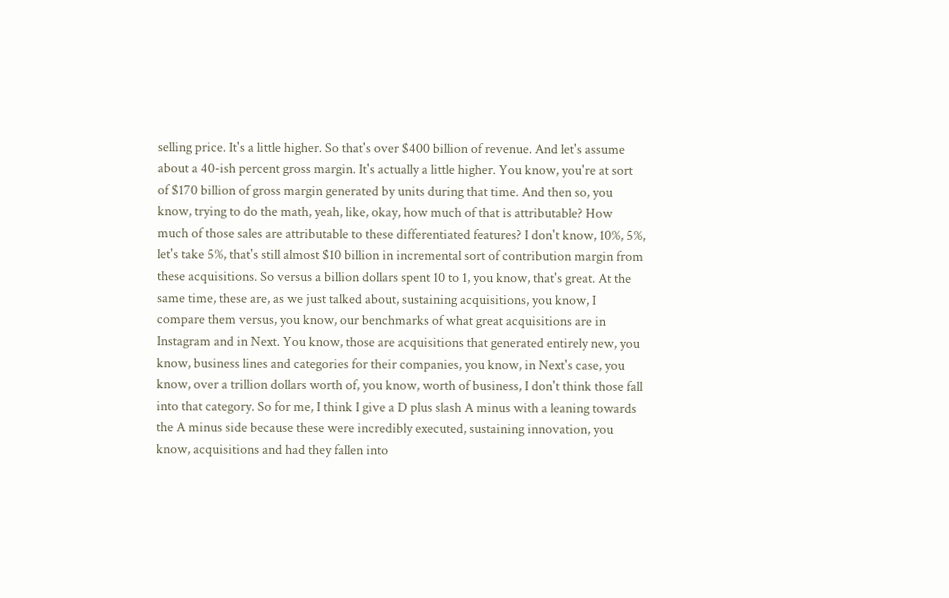selling price. It's a little higher. So that's over $400 billion of revenue. And let's assume about a 40-ish percent gross margin. It's actually a little higher. You know, you're at sort of $170 billion of gross margin generated by units during that time. And then so, you know, trying to do the math, yeah, like, okay, how much of that is attributable? How much of those sales are attributable to these differentiated features? I don't know, 10%, 5%, let's take 5%, that's still almost $10 billion in incremental sort of contribution margin from these acquisitions. So versus a billion dollars spent 10 to 1, you know, that's great. At the same time, these are, as we just talked about, sustaining acquisitions, you know, I compare them versus, you know, our benchmarks of what great acquisitions are in Instagram and in Next. You know, those are acquisitions that generated entirely new, you know, business lines and categories for their companies, you know, in Next's case, you know, over a trillion dollars worth of, you know, worth of business, I don't think those fall into that category. So for me, I think I give a D plus slash A minus with a leaning towards the A minus side because these were incredibly executed, sustaining innovation, you know, acquisitions and had they fallen into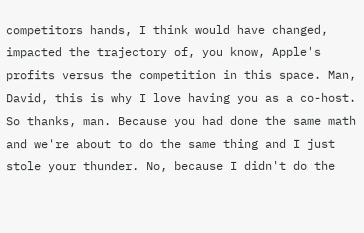competitors hands, I think would have changed, impacted the trajectory of, you know, Apple's profits versus the competition in this space. Man, David, this is why I love having you as a co-host. So thanks, man. Because you had done the same math and we're about to do the same thing and I just stole your thunder. No, because I didn't do the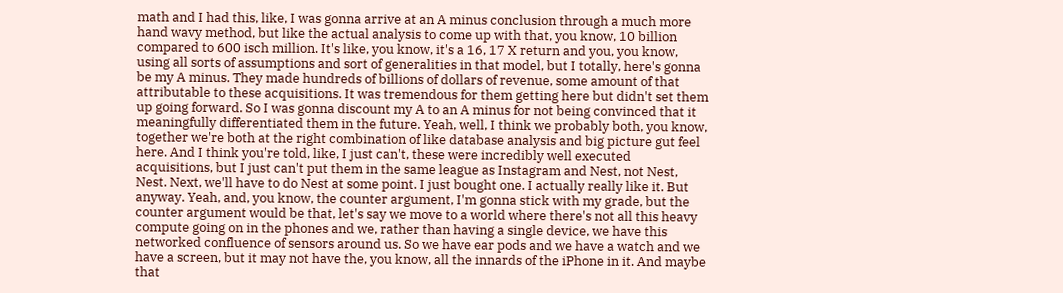math and I had this, like, I was gonna arrive at an A minus conclusion through a much more hand wavy method, but like the actual analysis to come up with that, you know, 10 billion compared to 600 isch million. It's like, you know, it's a 16, 17 X return and you, you know, using all sorts of assumptions and sort of generalities in that model, but I totally, here's gonna be my A minus. They made hundreds of billions of dollars of revenue, some amount of that attributable to these acquisitions. It was tremendous for them getting here but didn't set them up going forward. So I was gonna discount my A to an A minus for not being convinced that it meaningfully differentiated them in the future. Yeah, well, I think we probably both, you know, together we're both at the right combination of like database analysis and big picture gut feel here. And I think you're told, like, I just can't, these were incredibly well executed acquisitions, but I just can't put them in the same league as Instagram and Nest, not Nest, Nest. Next, we'll have to do Nest at some point. I just bought one. I actually really like it. But anyway. Yeah, and, you know, the counter argument, I'm gonna stick with my grade, but the counter argument would be that, let's say we move to a world where there's not all this heavy compute going on in the phones and we, rather than having a single device, we have this networked confluence of sensors around us. So we have ear pods and we have a watch and we have a screen, but it may not have the, you know, all the innards of the iPhone in it. And maybe that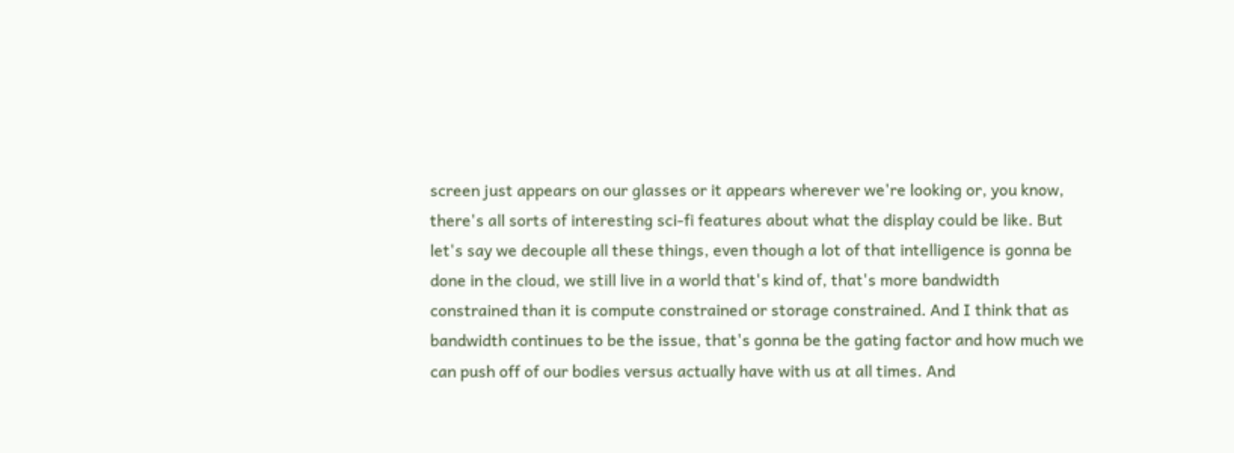screen just appears on our glasses or it appears wherever we're looking or, you know, there's all sorts of interesting sci-fi features about what the display could be like. But let's say we decouple all these things, even though a lot of that intelligence is gonna be done in the cloud, we still live in a world that's kind of, that's more bandwidth constrained than it is compute constrained or storage constrained. And I think that as bandwidth continues to be the issue, that's gonna be the gating factor and how much we can push off of our bodies versus actually have with us at all times. And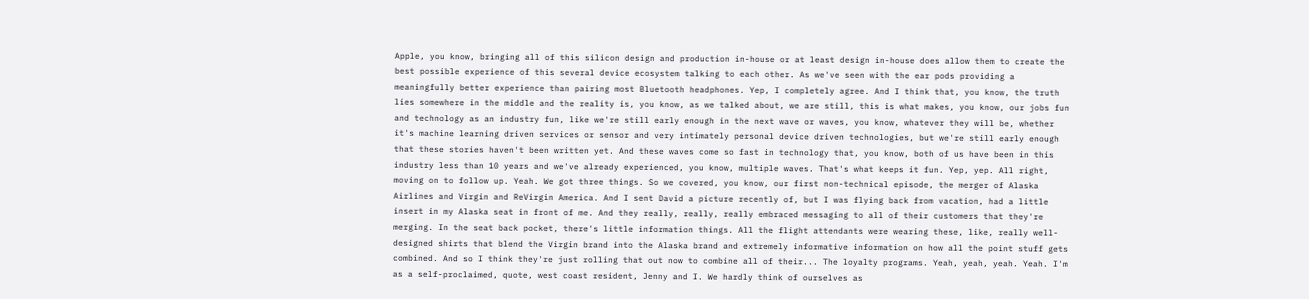Apple, you know, bringing all of this silicon design and production in-house or at least design in-house does allow them to create the best possible experience of this several device ecosystem talking to each other. As we've seen with the ear pods providing a meaningfully better experience than pairing most Bluetooth headphones. Yep, I completely agree. And I think that, you know, the truth lies somewhere in the middle and the reality is, you know, as we talked about, we are still, this is what makes, you know, our jobs fun and technology as an industry fun, like we're still early enough in the next wave or waves, you know, whatever they will be, whether it's machine learning driven services or sensor and very intimately personal device driven technologies, but we're still early enough that these stories haven't been written yet. And these waves come so fast in technology that, you know, both of us have been in this industry less than 10 years and we've already experienced, you know, multiple waves. That's what keeps it fun. Yep, yep. All right, moving on to follow up. Yeah. We got three things. So we covered, you know, our first non-technical episode, the merger of Alaska Airlines and Virgin and ReVirgin America. And I sent David a picture recently of, but I was flying back from vacation, had a little insert in my Alaska seat in front of me. And they really, really, really embraced messaging to all of their customers that they're merging. In the seat back pocket, there's little information things. All the flight attendants were wearing these, like, really well-designed shirts that blend the Virgin brand into the Alaska brand and extremely informative information on how all the point stuff gets combined. And so I think they're just rolling that out now to combine all of their... The loyalty programs. Yeah, yeah, yeah. Yeah. I'm as a self-proclaimed, quote, west coast resident, Jenny and I. We hardly think of ourselves as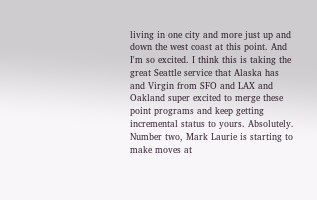living in one city and more just up and down the west coast at this point. And I'm so excited. I think this is taking the great Seattle service that Alaska has and Virgin from SFO and LAX and Oakland super excited to merge these point programs and keep getting incremental status to yours. Absolutely. Number two, Mark Laurie is starting to make moves at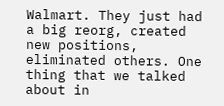Walmart. They just had a big reorg, created new positions, eliminated others. One thing that we talked about in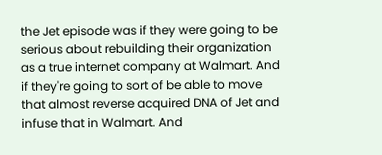the Jet episode was if they were going to be serious about rebuilding their organization as a true internet company at Walmart. And if they're going to sort of be able to move that almost reverse acquired DNA of Jet and infuse that in Walmart. And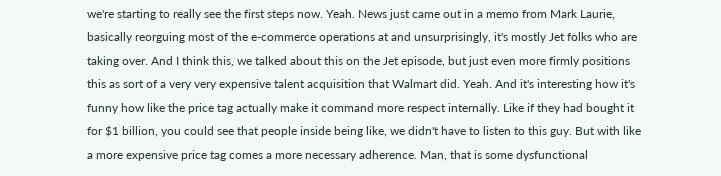we're starting to really see the first steps now. Yeah. News just came out in a memo from Mark Laurie, basically reorguing most of the e-commerce operations at and unsurprisingly, it's mostly Jet folks who are taking over. And I think this, we talked about this on the Jet episode, but just even more firmly positions this as sort of a very very expensive talent acquisition that Walmart did. Yeah. And it's interesting how it's funny how like the price tag actually make it command more respect internally. Like if they had bought it for $1 billion, you could see that people inside being like, we didn't have to listen to this guy. But with like a more expensive price tag comes a more necessary adherence. Man, that is some dysfunctional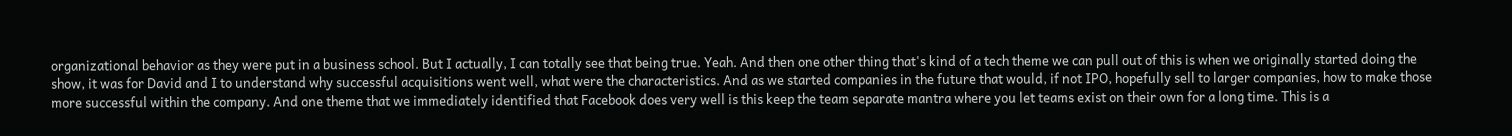organizational behavior as they were put in a business school. But I actually, I can totally see that being true. Yeah. And then one other thing that's kind of a tech theme we can pull out of this is when we originally started doing the show, it was for David and I to understand why successful acquisitions went well, what were the characteristics. And as we started companies in the future that would, if not IPO, hopefully sell to larger companies, how to make those more successful within the company. And one theme that we immediately identified that Facebook does very well is this keep the team separate mantra where you let teams exist on their own for a long time. This is a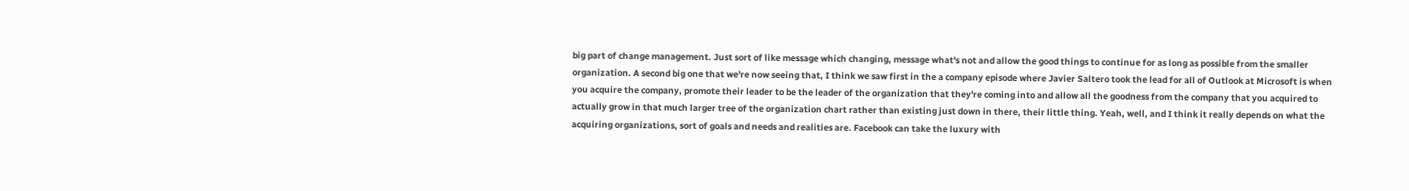big part of change management. Just sort of like message which changing, message what's not and allow the good things to continue for as long as possible from the smaller organization. A second big one that we're now seeing that, I think we saw first in the a company episode where Javier Saltero took the lead for all of Outlook at Microsoft is when you acquire the company, promote their leader to be the leader of the organization that they're coming into and allow all the goodness from the company that you acquired to actually grow in that much larger tree of the organization chart rather than existing just down in there, their little thing. Yeah, well, and I think it really depends on what the acquiring organizations, sort of goals and needs and realities are. Facebook can take the luxury with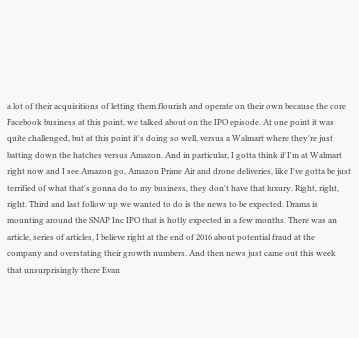a lot of their acquisitions of letting them flourish and operate on their own because the core Facebook business at this point, we talked about on the IPO episode. At one point it was quite challenged, but at this point it's doing so well, versus a Walmart where they're just batting down the hatches versus Amazon. And in particular, I gotta think if I'm at Walmart right now and I see Amazon go, Amazon Prime Air and drone deliveries, like I've gotta be just terrified of what that's gonna do to my business, they don't have that luxury. Right, right, right. Third and last follow up we wanted to do is the news to be expected. Drama is mounting around the SNAP Inc IPO that is hotly expected in a few months. There was an article, series of articles, I believe right at the end of 2016 about potential fraud at the company and overstating their growth numbers. And then news just came out this week that unsurprisingly there Evan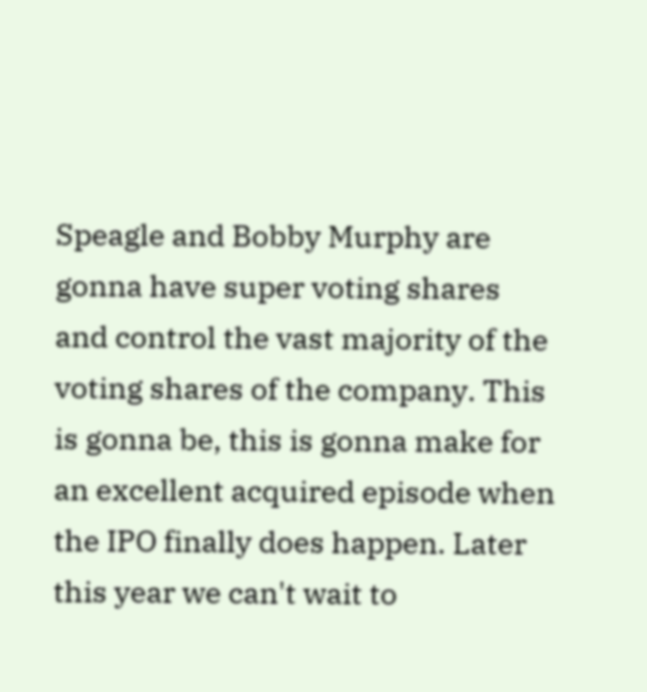Speagle and Bobby Murphy are gonna have super voting shares and control the vast majority of the voting shares of the company. This is gonna be, this is gonna make for an excellent acquired episode when the IPO finally does happen. Later this year we can't wait to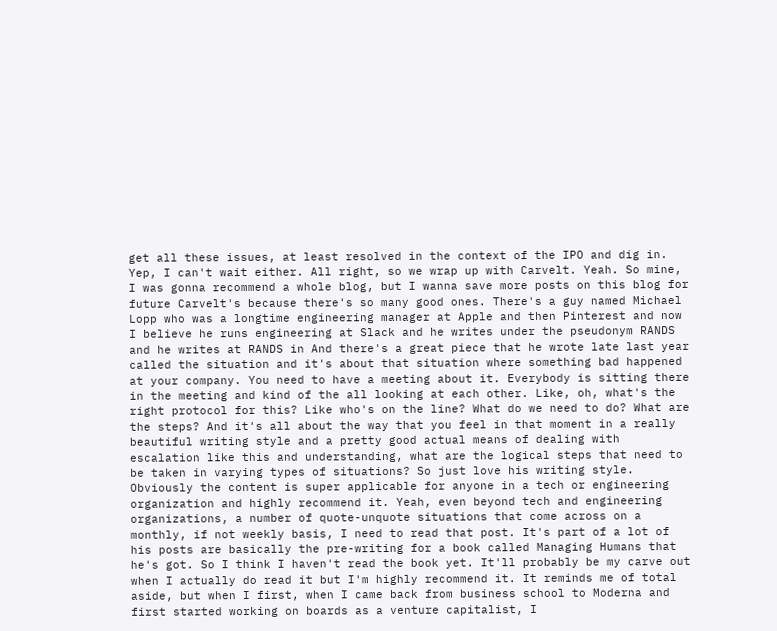get all these issues, at least resolved in the context of the IPO and dig in. Yep, I can't wait either. All right, so we wrap up with Carvelt. Yeah. So mine, I was gonna recommend a whole blog, but I wanna save more posts on this blog for future Carvelt's because there's so many good ones. There's a guy named Michael Lopp who was a longtime engineering manager at Apple and then Pinterest and now I believe he runs engineering at Slack and he writes under the pseudonym RANDS and he writes at RANDS in And there's a great piece that he wrote late last year called the situation and it's about that situation where something bad happened at your company. You need to have a meeting about it. Everybody is sitting there in the meeting and kind of the all looking at each other. Like, oh, what's the right protocol for this? Like who's on the line? What do we need to do? What are the steps? And it's all about the way that you feel in that moment in a really beautiful writing style and a pretty good actual means of dealing with escalation like this and understanding, what are the logical steps that need to be taken in varying types of situations? So just love his writing style. Obviously the content is super applicable for anyone in a tech or engineering organization and highly recommend it. Yeah, even beyond tech and engineering organizations, a number of quote-unquote situations that come across on a monthly, if not weekly basis, I need to read that post. It's part of a lot of his posts are basically the pre-writing for a book called Managing Humans that he's got. So I think I haven't read the book yet. It'll probably be my carve out when I actually do read it but I'm highly recommend it. It reminds me of total aside, but when I first, when I came back from business school to Moderna and first started working on boards as a venture capitalist, I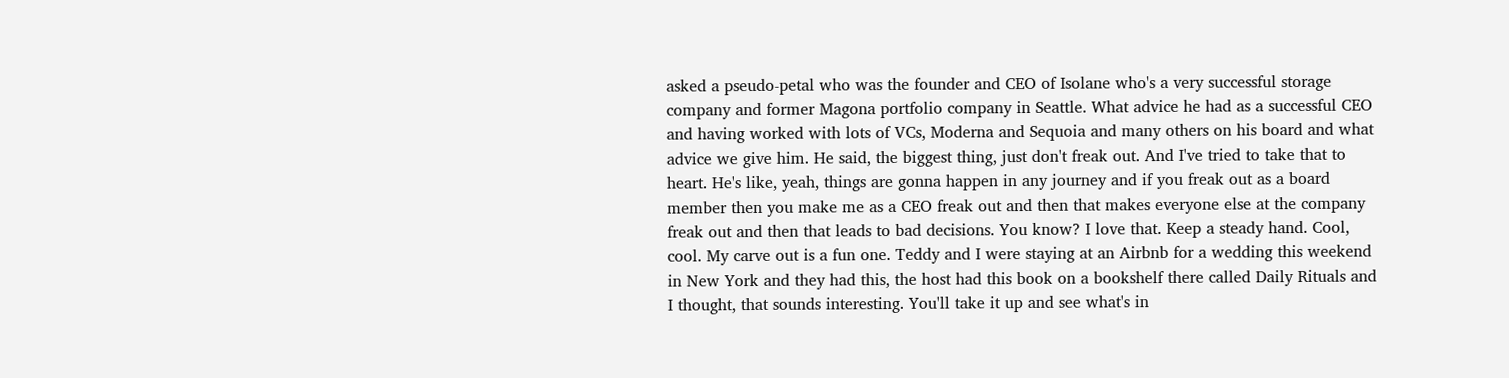asked a pseudo-petal who was the founder and CEO of Isolane who's a very successful storage company and former Magona portfolio company in Seattle. What advice he had as a successful CEO and having worked with lots of VCs, Moderna and Sequoia and many others on his board and what advice we give him. He said, the biggest thing, just don't freak out. And I've tried to take that to heart. He's like, yeah, things are gonna happen in any journey and if you freak out as a board member then you make me as a CEO freak out and then that makes everyone else at the company freak out and then that leads to bad decisions. You know? I love that. Keep a steady hand. Cool, cool. My carve out is a fun one. Teddy and I were staying at an Airbnb for a wedding this weekend in New York and they had this, the host had this book on a bookshelf there called Daily Rituals and I thought, that sounds interesting. You'll take it up and see what's in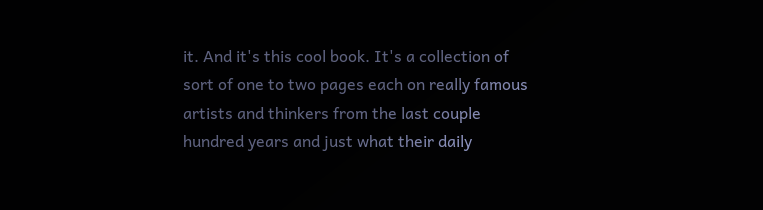it. And it's this cool book. It's a collection of sort of one to two pages each on really famous artists and thinkers from the last couple hundred years and just what their daily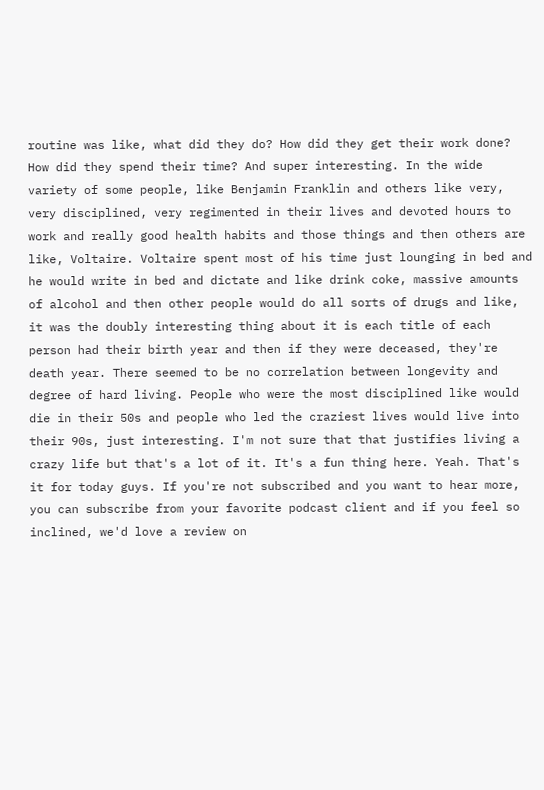routine was like, what did they do? How did they get their work done? How did they spend their time? And super interesting. In the wide variety of some people, like Benjamin Franklin and others like very, very disciplined, very regimented in their lives and devoted hours to work and really good health habits and those things and then others are like, Voltaire. Voltaire spent most of his time just lounging in bed and he would write in bed and dictate and like drink coke, massive amounts of alcohol and then other people would do all sorts of drugs and like, it was the doubly interesting thing about it is each title of each person had their birth year and then if they were deceased, they're death year. There seemed to be no correlation between longevity and degree of hard living. People who were the most disciplined like would die in their 50s and people who led the craziest lives would live into their 90s, just interesting. I'm not sure that that justifies living a crazy life but that's a lot of it. It's a fun thing here. Yeah. That's it for today guys. If you're not subscribed and you want to hear more, you can subscribe from your favorite podcast client and if you feel so inclined, we'd love a review on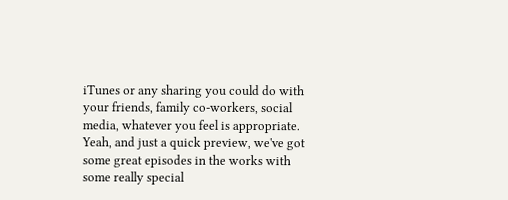iTunes or any sharing you could do with your friends, family co-workers, social media, whatever you feel is appropriate. Yeah, and just a quick preview, we've got some great episodes in the works with some really special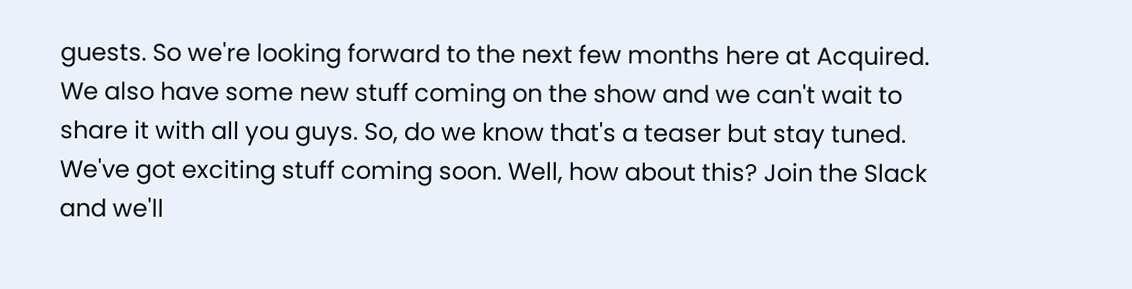guests. So we're looking forward to the next few months here at Acquired. We also have some new stuff coming on the show and we can't wait to share it with all you guys. So, do we know that's a teaser but stay tuned. We've got exciting stuff coming soon. Well, how about this? Join the Slack and we'll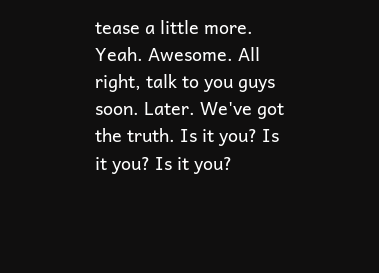tease a little more. Yeah. Awesome. All right, talk to you guys soon. Later. We've got the truth. Is it you? Is it you? Is it you?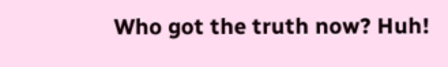Who got the truth now? Huh!